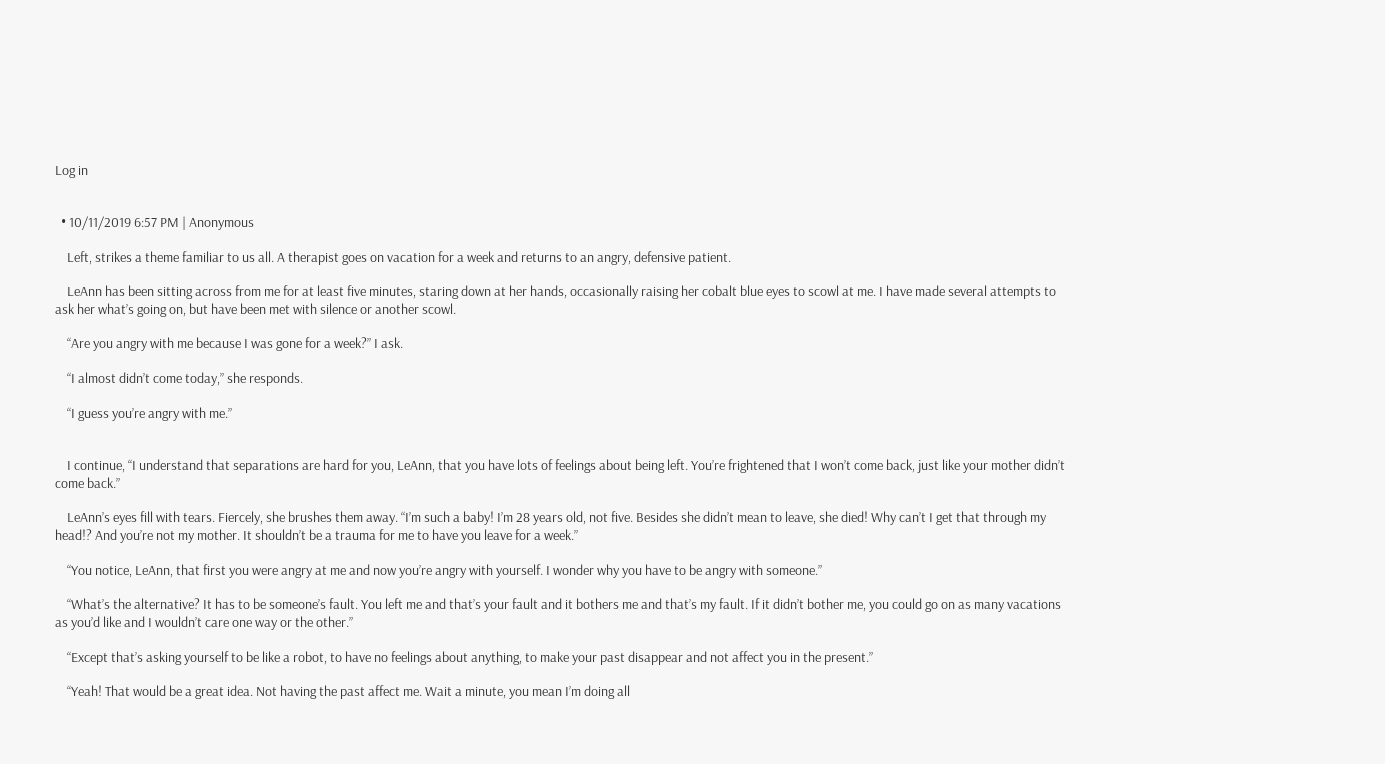Log in


  • 10/11/2019 6:57 PM | Anonymous

    Left, strikes a theme familiar to us all. A therapist goes on vacation for a week and returns to an angry, defensive patient.

    LeAnn has been sitting across from me for at least five minutes, staring down at her hands, occasionally raising her cobalt blue eyes to scowl at me. I have made several attempts to ask her what’s going on, but have been met with silence or another scowl.

    “Are you angry with me because I was gone for a week?” I ask.

    “I almost didn’t come today,” she responds.

    “I guess you’re angry with me.”


    I continue, “I understand that separations are hard for you, LeAnn, that you have lots of feelings about being left. You’re frightened that I won’t come back, just like your mother didn’t come back.”

    LeAnn’s eyes fill with tears. Fiercely, she brushes them away. “I’m such a baby! I’m 28 years old, not five. Besides she didn’t mean to leave, she died! Why can’t I get that through my head!? And you’re not my mother. It shouldn’t be a trauma for me to have you leave for a week.”

    “You notice, LeAnn, that first you were angry at me and now you’re angry with yourself. I wonder why you have to be angry with someone.”

    “What’s the alternative? It has to be someone’s fault. You left me and that’s your fault and it bothers me and that’s my fault. If it didn’t bother me, you could go on as many vacations as you’d like and I wouldn’t care one way or the other.”

    “Except that’s asking yourself to be like a robot, to have no feelings about anything, to make your past disappear and not affect you in the present.”

    “Yeah! That would be a great idea. Not having the past affect me. Wait a minute, you mean I’m doing all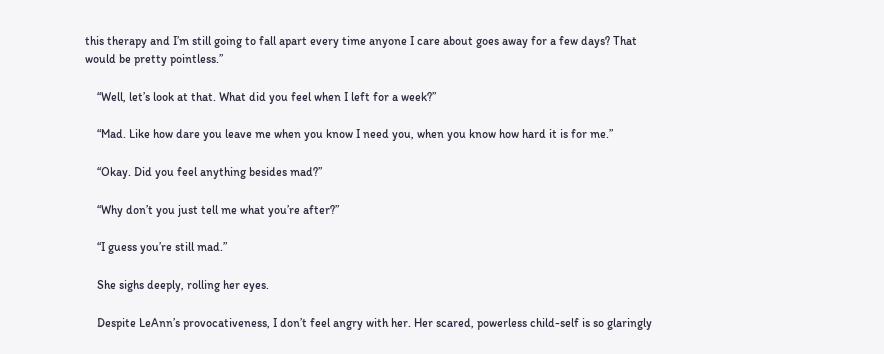this therapy and I’m still going to fall apart every time anyone I care about goes away for a few days? That would be pretty pointless.”

    “Well, let’s look at that. What did you feel when I left for a week?”

    “Mad. Like how dare you leave me when you know I need you, when you know how hard it is for me.”

    “Okay. Did you feel anything besides mad?”

    “Why don’t you just tell me what you’re after?”

    “I guess you’re still mad.”

    She sighs deeply, rolling her eyes.

    Despite LeAnn’s provocativeness, I don’t feel angry with her. Her scared, powerless child-self is so glaringly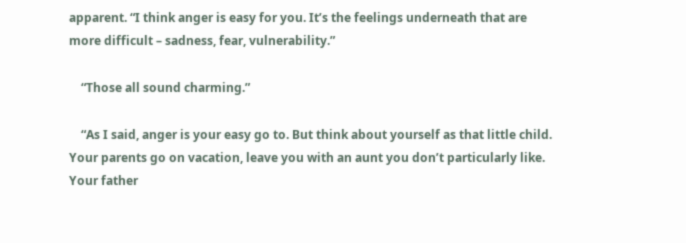apparent. “I think anger is easy for you. It’s the feelings underneath that are more difficult – sadness, fear, vulnerability.”

    “Those all sound charming.”

    “As I said, anger is your easy go to. But think about yourself as that little child. Your parents go on vacation, leave you with an aunt you don’t particularly like. Your father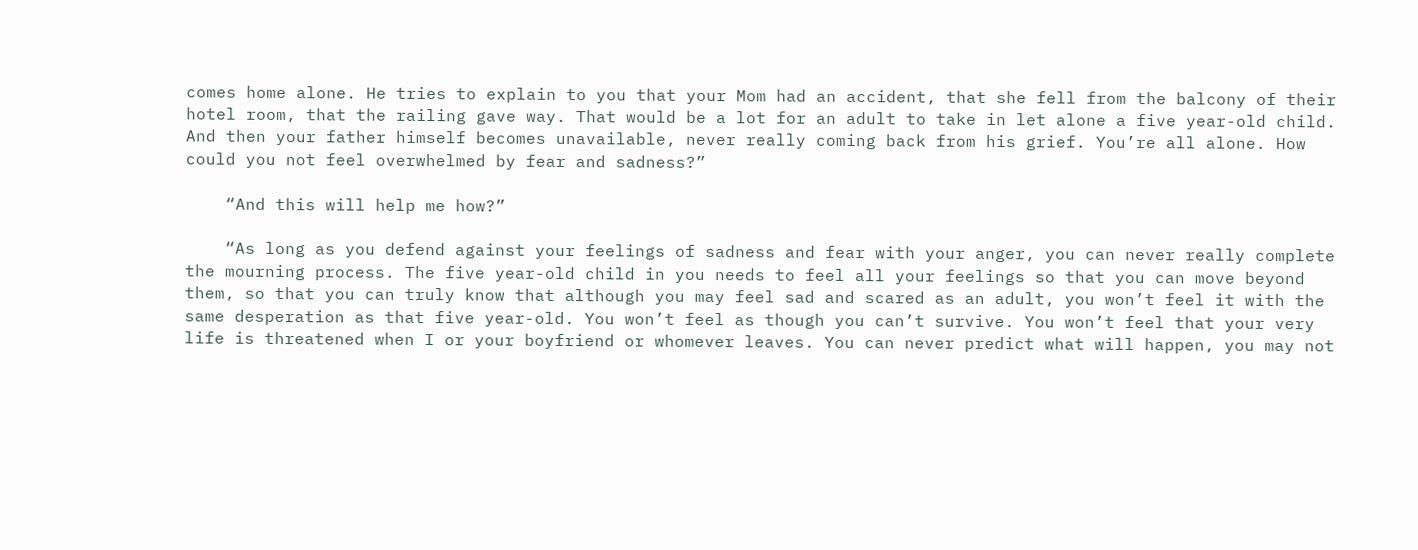comes home alone. He tries to explain to you that your Mom had an accident, that she fell from the balcony of their hotel room, that the railing gave way. That would be a lot for an adult to take in let alone a five year-old child. And then your father himself becomes unavailable, never really coming back from his grief. You’re all alone. How could you not feel overwhelmed by fear and sadness?”

    “And this will help me how?”

    “As long as you defend against your feelings of sadness and fear with your anger, you can never really complete the mourning process. The five year-old child in you needs to feel all your feelings so that you can move beyond them, so that you can truly know that although you may feel sad and scared as an adult, you won’t feel it with the same desperation as that five year-old. You won’t feel as though you can’t survive. You won’t feel that your very life is threatened when I or your boyfriend or whomever leaves. You can never predict what will happen, you may not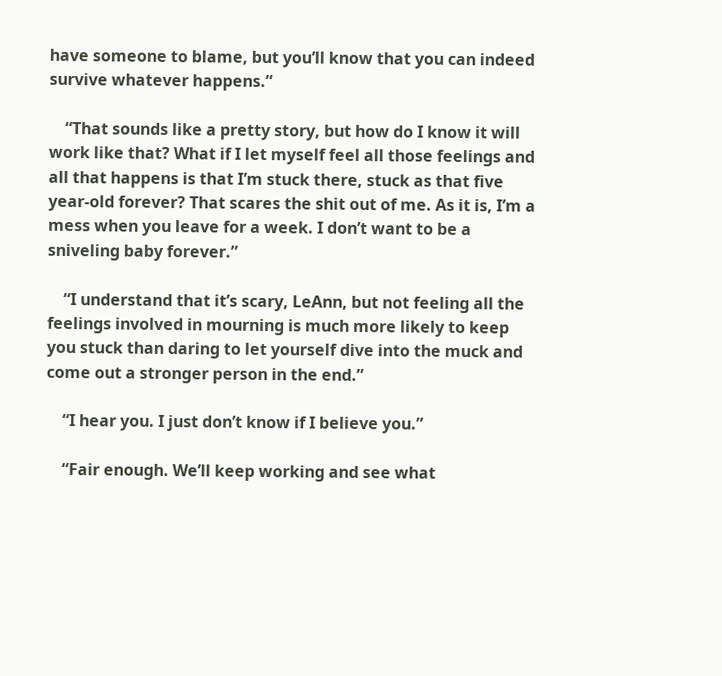have someone to blame, but you’ll know that you can indeed survive whatever happens.”

    “That sounds like a pretty story, but how do I know it will work like that? What if I let myself feel all those feelings and all that happens is that I’m stuck there, stuck as that five year-old forever? That scares the shit out of me. As it is, I’m a mess when you leave for a week. I don’t want to be a sniveling baby forever.”

    “I understand that it’s scary, LeAnn, but not feeling all the feelings involved in mourning is much more likely to keep you stuck than daring to let yourself dive into the muck and come out a stronger person in the end.”

    “I hear you. I just don’t know if I believe you.”

    “Fair enough. We’ll keep working and see what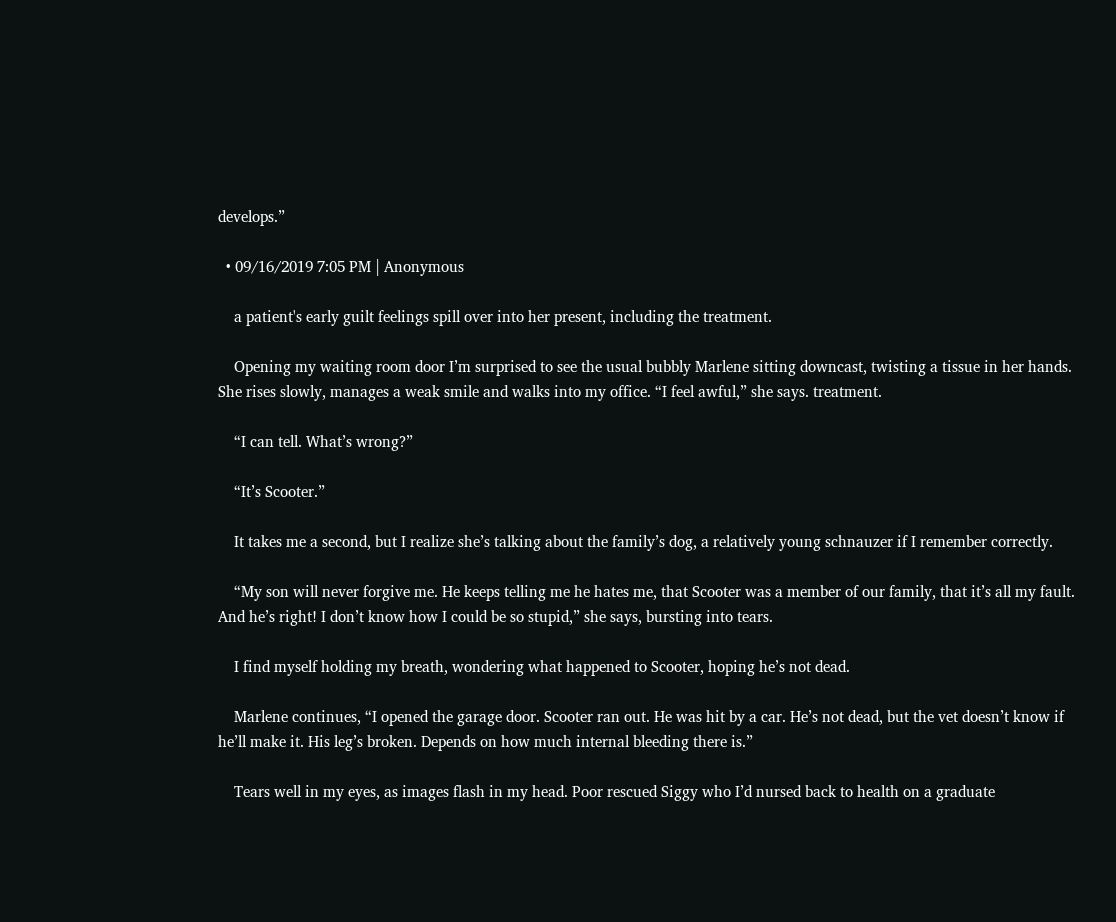develops.”

  • 09/16/2019 7:05 PM | Anonymous

    a patient's early guilt feelings spill over into her present, including the treatment.

    Opening my waiting room door I’m surprised to see the usual bubbly Marlene sitting downcast, twisting a tissue in her hands. She rises slowly, manages a weak smile and walks into my office. “I feel awful,” she says. treatment.

    “I can tell. What’s wrong?”

    “It’s Scooter.”

    It takes me a second, but I realize she’s talking about the family’s dog, a relatively young schnauzer if I remember correctly.

    “My son will never forgive me. He keeps telling me he hates me, that Scooter was a member of our family, that it’s all my fault. And he’s right! I don’t know how I could be so stupid,” she says, bursting into tears.

    I find myself holding my breath, wondering what happened to Scooter, hoping he’s not dead.

    Marlene continues, “I opened the garage door. Scooter ran out. He was hit by a car. He’s not dead, but the vet doesn’t know if he’ll make it. His leg’s broken. Depends on how much internal bleeding there is.”

    Tears well in my eyes, as images flash in my head. Poor rescued Siggy who I’d nursed back to health on a graduate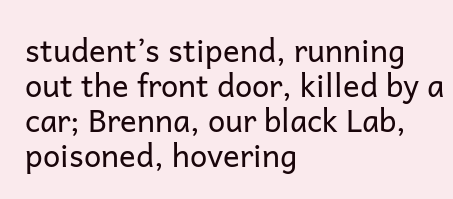student’s stipend, running out the front door, killed by a car; Brenna, our black Lab, poisoned, hovering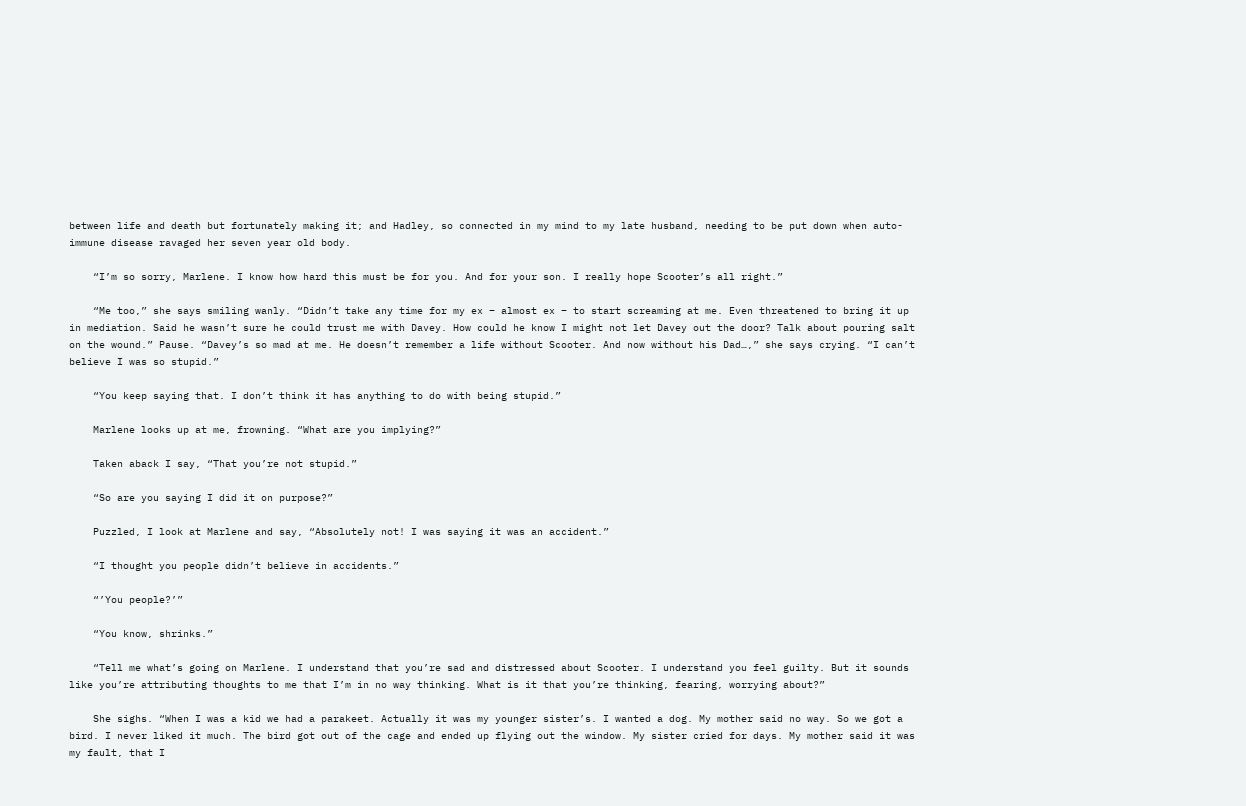between life and death but fortunately making it; and Hadley, so connected in my mind to my late husband, needing to be put down when auto-immune disease ravaged her seven year old body.

    “I’m so sorry, Marlene. I know how hard this must be for you. And for your son. I really hope Scooter’s all right.”

    “Me too,” she says smiling wanly. “Didn’t take any time for my ex – almost ex – to start screaming at me. Even threatened to bring it up in mediation. Said he wasn’t sure he could trust me with Davey. How could he know I might not let Davey out the door? Talk about pouring salt on the wound.” Pause. “Davey’s so mad at me. He doesn’t remember a life without Scooter. And now without his Dad…,” she says crying. “I can’t believe I was so stupid.”

    “You keep saying that. I don’t think it has anything to do with being stupid.”

    Marlene looks up at me, frowning. “What are you implying?”

    Taken aback I say, “That you’re not stupid.”

    “So are you saying I did it on purpose?”

    Puzzled, I look at Marlene and say, “Absolutely not! I was saying it was an accident.”

    “I thought you people didn’t believe in accidents.”

    “’You people?’”

    “You know, shrinks.”

    “Tell me what’s going on Marlene. I understand that you’re sad and distressed about Scooter. I understand you feel guilty. But it sounds like you’re attributing thoughts to me that I’m in no way thinking. What is it that you’re thinking, fearing, worrying about?”

    She sighs. “When I was a kid we had a parakeet. Actually it was my younger sister’s. I wanted a dog. My mother said no way. So we got a bird. I never liked it much. The bird got out of the cage and ended up flying out the window. My sister cried for days. My mother said it was my fault, that I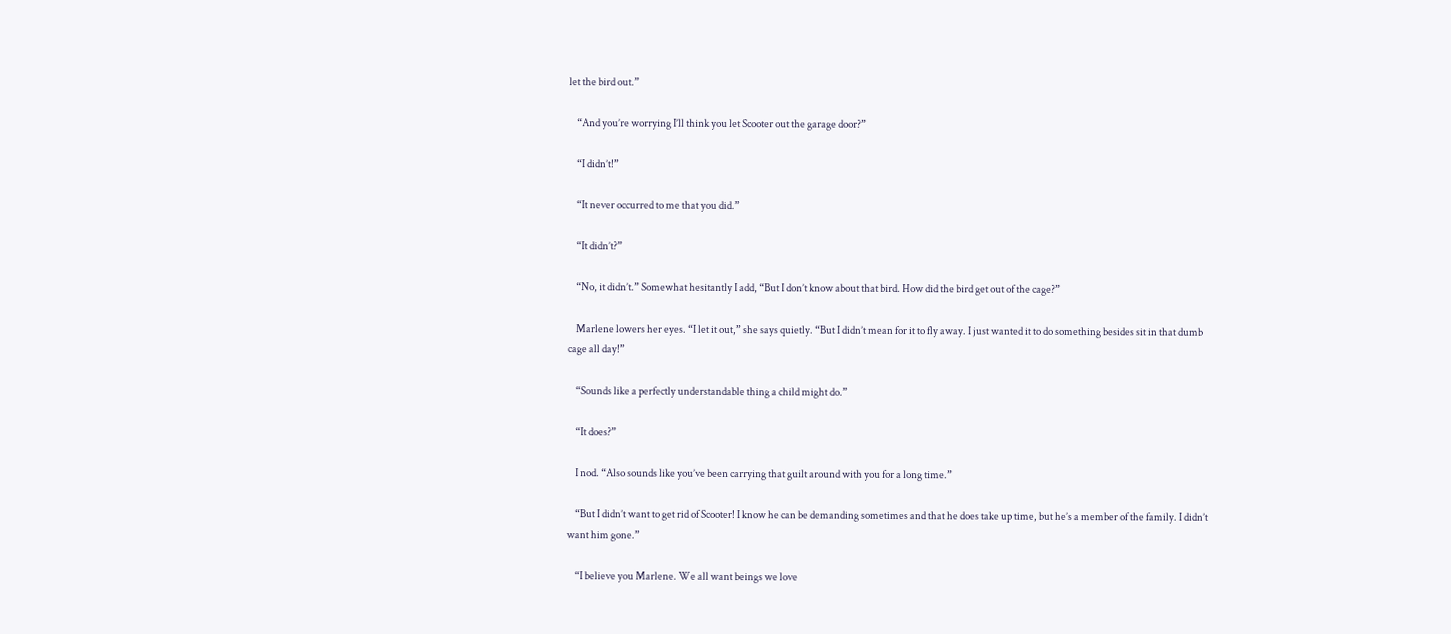let the bird out.”

    “And you’re worrying I’ll think you let Scooter out the garage door?”

    “I didn’t!”

    “It never occurred to me that you did.”

    “It didn’t?”

    “No, it didn’t.” Somewhat hesitantly I add, “But I don’t know about that bird. How did the bird get out of the cage?”

    Marlene lowers her eyes. “I let it out,” she says quietly. “But I didn’t mean for it to fly away. I just wanted it to do something besides sit in that dumb cage all day!”

    “Sounds like a perfectly understandable thing a child might do.”

    “It does?”

    I nod. “Also sounds like you’ve been carrying that guilt around with you for a long time.”

    “But I didn’t want to get rid of Scooter! I know he can be demanding sometimes and that he does take up time, but he’s a member of the family. I didn’t want him gone.”

    “I believe you Marlene. We all want beings we love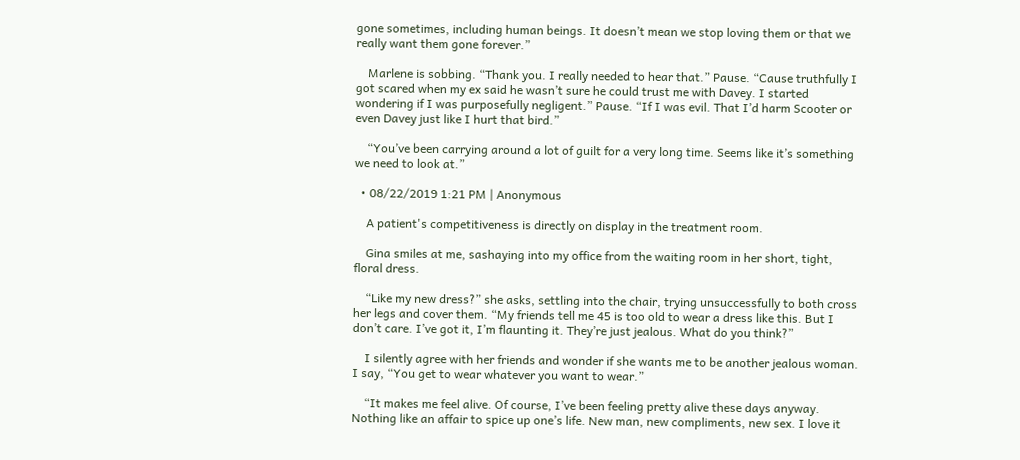gone sometimes, including human beings. It doesn’t mean we stop loving them or that we really want them gone forever.”

    Marlene is sobbing. “Thank you. I really needed to hear that.” Pause. “Cause truthfully I got scared when my ex said he wasn’t sure he could trust me with Davey. I started wondering if I was purposefully negligent.” Pause. “If I was evil. That I’d harm Scooter or even Davey just like I hurt that bird.”

    “You’ve been carrying around a lot of guilt for a very long time. Seems like it’s something we need to look at.”

  • 08/22/2019 1:21 PM | Anonymous

    A patient's competitiveness is directly on display in the treatment room.

    Gina smiles at me, sashaying into my office from the waiting room in her short, tight, floral dress.

    “Like my new dress?” she asks, settling into the chair, trying unsuccessfully to both cross her legs and cover them. “My friends tell me 45 is too old to wear a dress like this. But I don’t care. I’ve got it, I’m flaunting it. They’re just jealous. What do you think?”

    I silently agree with her friends and wonder if she wants me to be another jealous woman. I say, “You get to wear whatever you want to wear.”

    “It makes me feel alive. Of course, I’ve been feeling pretty alive these days anyway. Nothing like an affair to spice up one’s life. New man, new compliments, new sex. I love it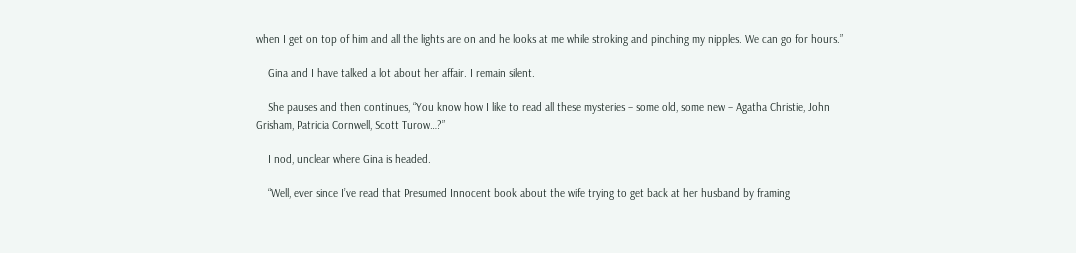when I get on top of him and all the lights are on and he looks at me while stroking and pinching my nipples. We can go for hours.”

    Gina and I have talked a lot about her affair. I remain silent.

    She pauses and then continues, “You know how I like to read all these mysteries – some old, some new – Agatha Christie, John Grisham, Patricia Cornwell, Scott Turow…?”

    I nod, unclear where Gina is headed.

    “Well, ever since I’ve read that Presumed Innocent book about the wife trying to get back at her husband by framing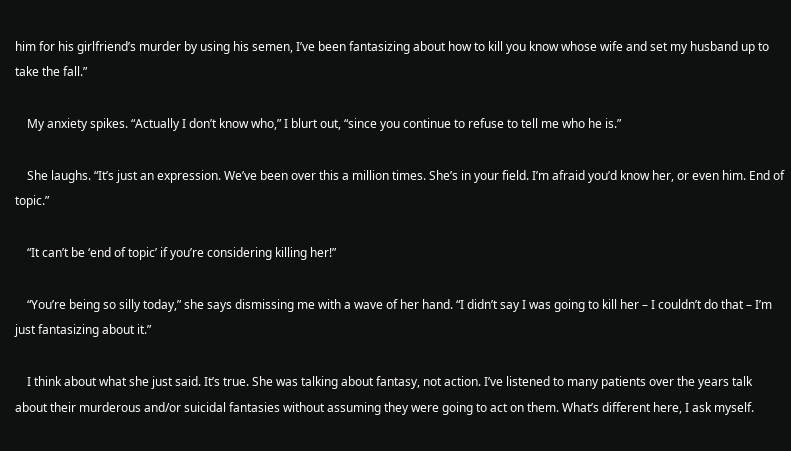him for his girlfriend’s murder by using his semen, I’ve been fantasizing about how to kill you know whose wife and set my husband up to take the fall.”

    My anxiety spikes. “Actually I don’t know who,” I blurt out, “since you continue to refuse to tell me who he is.”

    She laughs. “It’s just an expression. We’ve been over this a million times. She’s in your field. I’m afraid you’d know her, or even him. End of topic.”

    “It can’t be ‘end of topic’ if you’re considering killing her!”

    “You’re being so silly today,” she says dismissing me with a wave of her hand. “I didn’t say I was going to kill her – I couldn’t do that – I’m just fantasizing about it.”

    I think about what she just said. It’s true. She was talking about fantasy, not action. I’ve listened to many patients over the years talk about their murderous and/or suicidal fantasies without assuming they were going to act on them. What’s different here, I ask myself.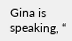Gina is speaking, “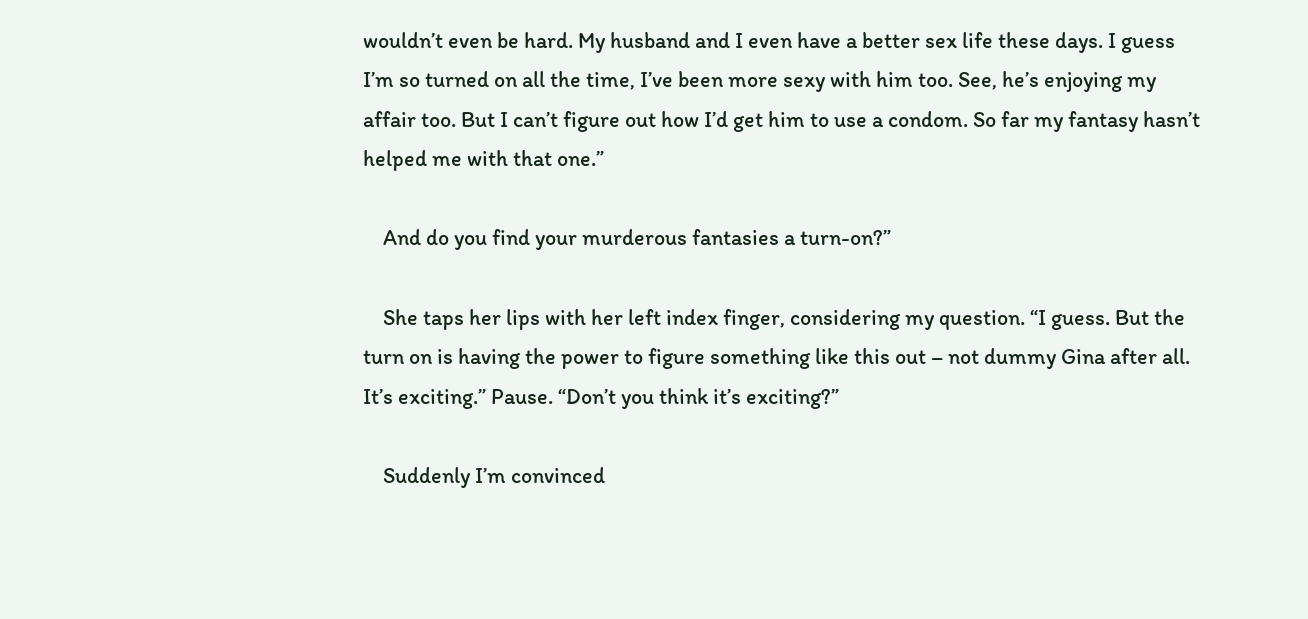wouldn’t even be hard. My husband and I even have a better sex life these days. I guess I’m so turned on all the time, I’ve been more sexy with him too. See, he’s enjoying my affair too. But I can’t figure out how I’d get him to use a condom. So far my fantasy hasn’t helped me with that one.”

    And do you find your murderous fantasies a turn-on?”

    She taps her lips with her left index finger, considering my question. “I guess. But the turn on is having the power to figure something like this out – not dummy Gina after all. It’s exciting.” Pause. “Don’t you think it’s exciting?”

    Suddenly I’m convinced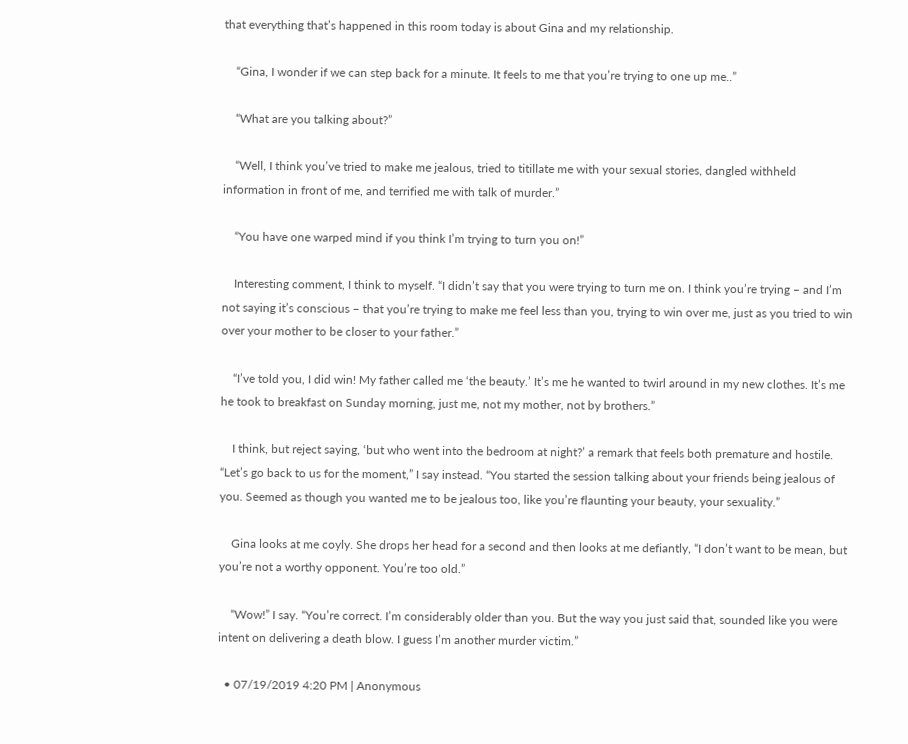that everything that’s happened in this room today is about Gina and my relationship.

    “Gina, I wonder if we can step back for a minute. It feels to me that you’re trying to one up me..”

    “What are you talking about?”

    “Well, I think you’ve tried to make me jealous, tried to titillate me with your sexual stories, dangled withheld information in front of me, and terrified me with talk of murder.”

    “You have one warped mind if you think I’m trying to turn you on!”

    Interesting comment, I think to myself. “I didn’t say that you were trying to turn me on. I think you’re trying – and I’m not saying it’s conscious – that you’re trying to make me feel less than you, trying to win over me, just as you tried to win over your mother to be closer to your father.”

    “I’ve told you, I did win! My father called me ‘the beauty.’ It’s me he wanted to twirl around in my new clothes. It’s me he took to breakfast on Sunday morning, just me, not my mother, not by brothers.”

    I think, but reject saying, ‘but who went into the bedroom at night?’ a remark that feels both premature and hostile. “Let’s go back to us for the moment,” I say instead. “You started the session talking about your friends being jealous of you. Seemed as though you wanted me to be jealous too, like you’re flaunting your beauty, your sexuality.”

    Gina looks at me coyly. She drops her head for a second and then looks at me defiantly, “I don’t want to be mean, but you’re not a worthy opponent. You’re too old.”

    “Wow!” I say. “You’re correct. I’m considerably older than you. But the way you just said that, sounded like you were intent on delivering a death blow. I guess I’m another murder victim.”

  • 07/19/2019 4:20 PM | Anonymous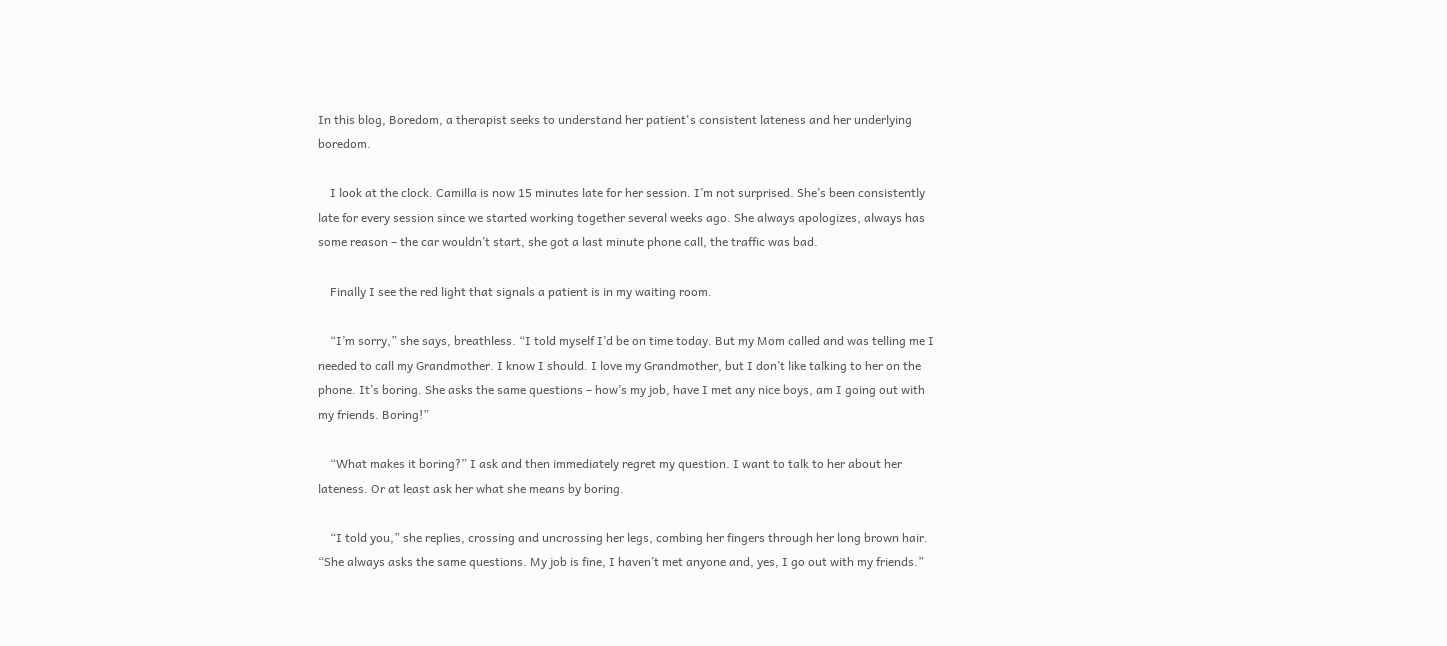In this blog, Boredom, a therapist seeks to understand her patient's consistent lateness and her underlying boredom.

    I look at the clock. Camilla is now 15 minutes late for her session. I’m not surprised. She’s been consistently late for every session since we started working together several weeks ago. She always apologizes, always has some reason – the car wouldn’t start, she got a last minute phone call, the traffic was bad.

    Finally I see the red light that signals a patient is in my waiting room.

    “I’m sorry,” she says, breathless. “I told myself I’d be on time today. But my Mom called and was telling me I needed to call my Grandmother. I know I should. I love my Grandmother, but I don’t like talking to her on the phone. It’s boring. She asks the same questions – how’s my job, have I met any nice boys, am I going out with my friends. Boring!”

    “What makes it boring?” I ask and then immediately regret my question. I want to talk to her about her lateness. Or at least ask her what she means by boring.

    “I told you,” she replies, crossing and uncrossing her legs, combing her fingers through her long brown hair. “She always asks the same questions. My job is fine, I haven’t met anyone and, yes, I go out with my friends.”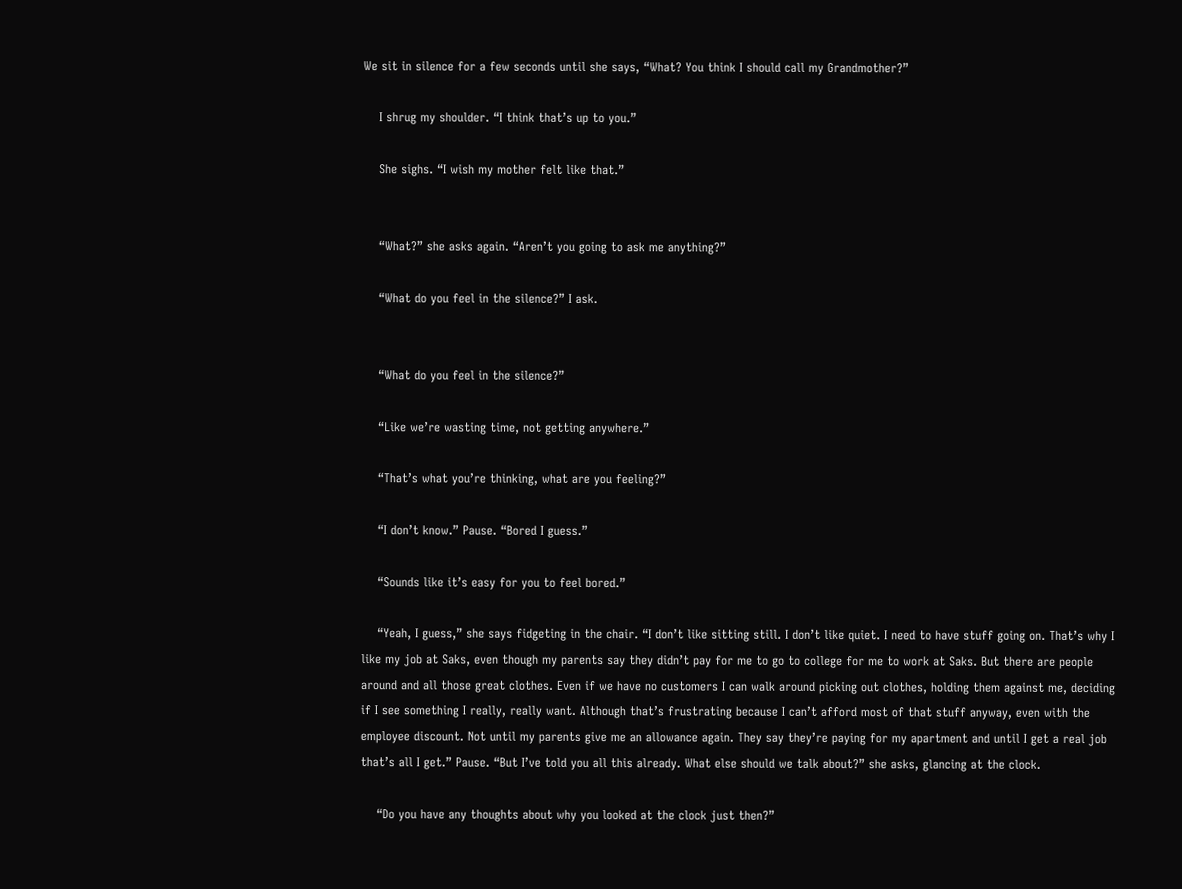We sit in silence for a few seconds until she says, “What? You think I should call my Grandmother?”

    I shrug my shoulder. “I think that’s up to you.”

    She sighs. “I wish my mother felt like that.”


    “What?” she asks again. “Aren’t you going to ask me anything?”

    “What do you feel in the silence?” I ask.


    “What do you feel in the silence?”

    “Like we’re wasting time, not getting anywhere.”

    “That’s what you’re thinking, what are you feeling?”

    “I don’t know.” Pause. “Bored I guess.”

    “Sounds like it’s easy for you to feel bored.”

    “Yeah, I guess,” she says fidgeting in the chair. “I don’t like sitting still. I don’t like quiet. I need to have stuff going on. That’s why I like my job at Saks, even though my parents say they didn’t pay for me to go to college for me to work at Saks. But there are people around and all those great clothes. Even if we have no customers I can walk around picking out clothes, holding them against me, deciding if I see something I really, really want. Although that’s frustrating because I can’t afford most of that stuff anyway, even with the employee discount. Not until my parents give me an allowance again. They say they’re paying for my apartment and until I get a real job that’s all I get.” Pause. “But I’ve told you all this already. What else should we talk about?” she asks, glancing at the clock.

    “Do you have any thoughts about why you looked at the clock just then?”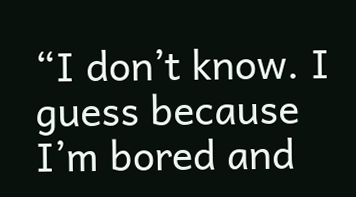“I don’t know. I guess because I’m bored and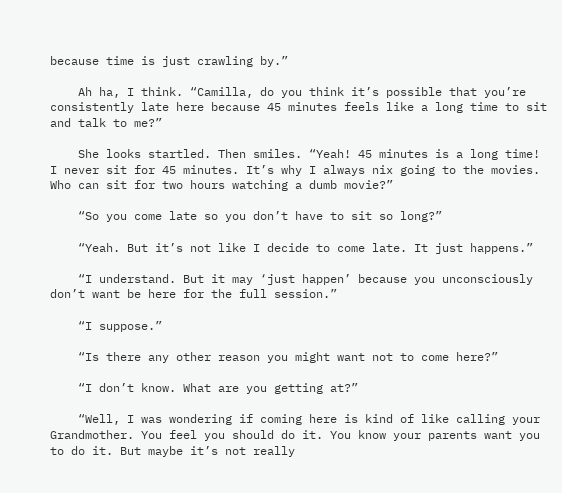because time is just crawling by.”

    Ah ha, I think. “Camilla, do you think it’s possible that you’re consistently late here because 45 minutes feels like a long time to sit and talk to me?”

    She looks startled. Then smiles. “Yeah! 45 minutes is a long time! I never sit for 45 minutes. It’s why I always nix going to the movies. Who can sit for two hours watching a dumb movie?”

    “So you come late so you don’t have to sit so long?”

    “Yeah. But it’s not like I decide to come late. It just happens.”

    “I understand. But it may ‘just happen’ because you unconsciously don’t want be here for the full session.”

    “I suppose.”

    “Is there any other reason you might want not to come here?”

    “I don’t know. What are you getting at?”

    “Well, I was wondering if coming here is kind of like calling your Grandmother. You feel you should do it. You know your parents want you to do it. But maybe it’s not really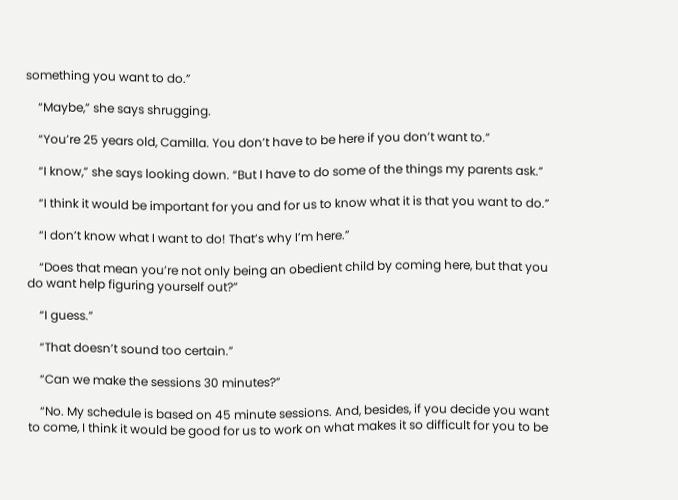something you want to do.”

    “Maybe,” she says shrugging.

    “You’re 25 years old, Camilla. You don’t have to be here if you don’t want to.”

    “I know,” she says looking down. “But I have to do some of the things my parents ask.”

    “I think it would be important for you and for us to know what it is that you want to do.”

    “I don’t know what I want to do! That’s why I’m here.”

    “Does that mean you’re not only being an obedient child by coming here, but that you do want help figuring yourself out?”

    “I guess.”

    “That doesn’t sound too certain.”

    “Can we make the sessions 30 minutes?”

    “No. My schedule is based on 45 minute sessions. And, besides, if you decide you want to come, I think it would be good for us to work on what makes it so difficult for you to be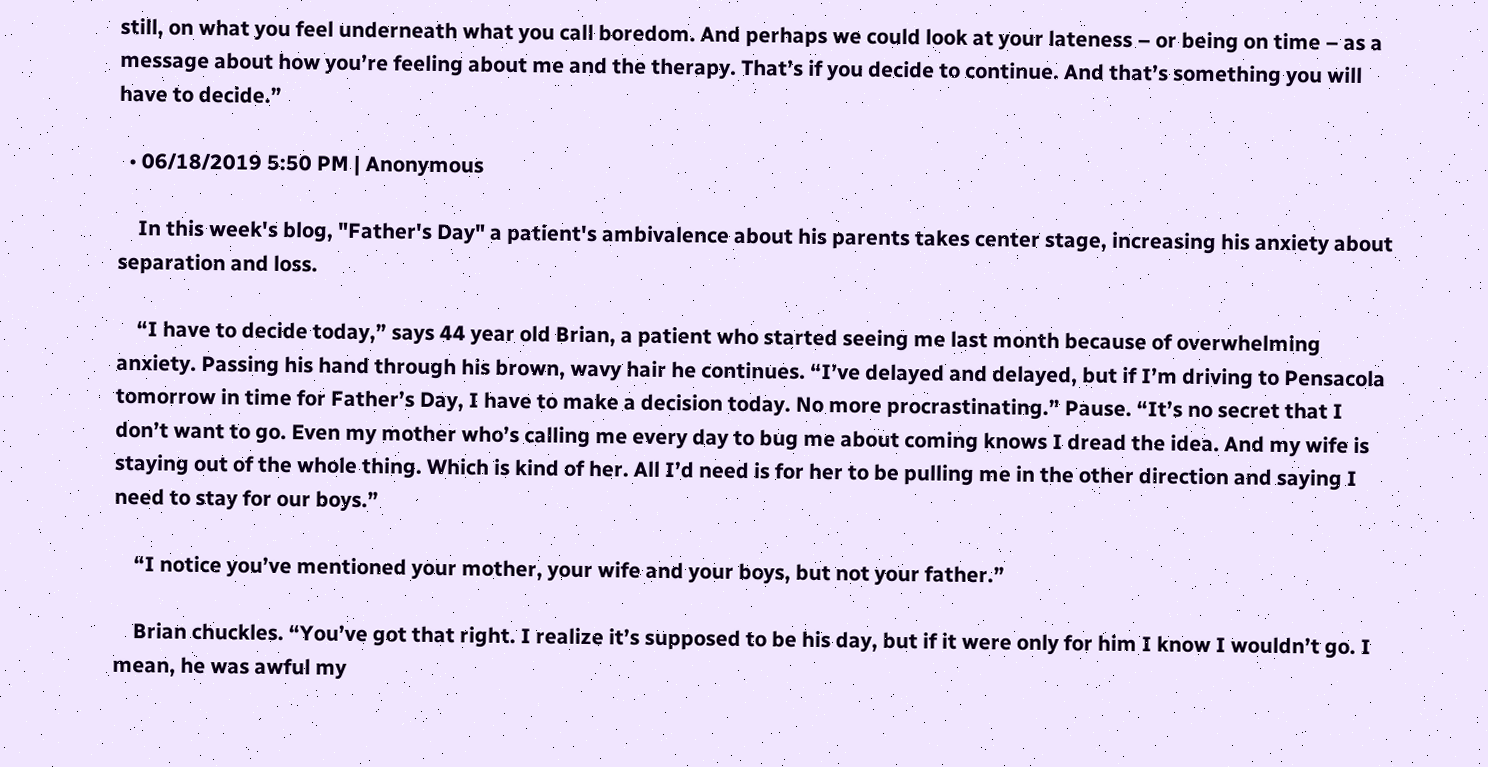still, on what you feel underneath what you call boredom. And perhaps we could look at your lateness – or being on time – as a message about how you’re feeling about me and the therapy. That’s if you decide to continue. And that’s something you will have to decide.”

  • 06/18/2019 5:50 PM | Anonymous

    In this week's blog, "Father's Day" a patient's ambivalence about his parents takes center stage, increasing his anxiety about separation and loss.

    “I have to decide today,” says 44 year old Brian, a patient who started seeing me last month because of overwhelming anxiety. Passing his hand through his brown, wavy hair he continues. “I’ve delayed and delayed, but if I’m driving to Pensacola tomorrow in time for Father’s Day, I have to make a decision today. No more procrastinating.” Pause. “It’s no secret that I don’t want to go. Even my mother who’s calling me every day to bug me about coming knows I dread the idea. And my wife is staying out of the whole thing. Which is kind of her. All I’d need is for her to be pulling me in the other direction and saying I need to stay for our boys.”

    “I notice you’ve mentioned your mother, your wife and your boys, but not your father.”

    Brian chuckles. “You’ve got that right. I realize it’s supposed to be his day, but if it were only for him I know I wouldn’t go. I mean, he was awful my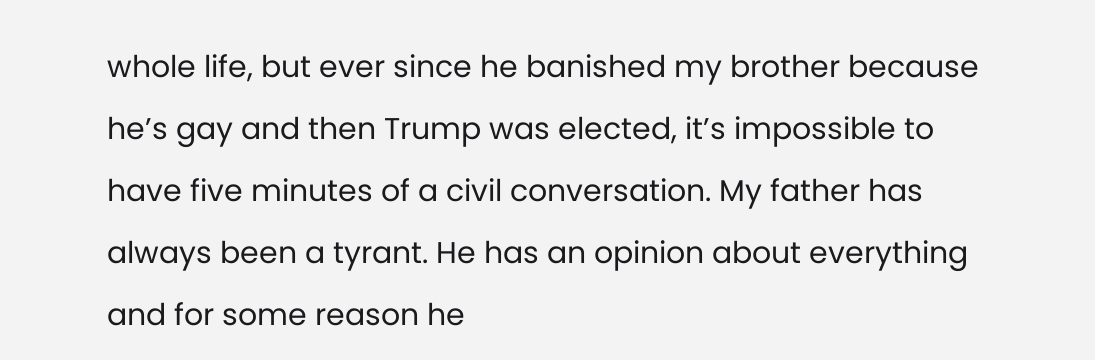whole life, but ever since he banished my brother because he’s gay and then Trump was elected, it’s impossible to have five minutes of a civil conversation. My father has always been a tyrant. He has an opinion about everything and for some reason he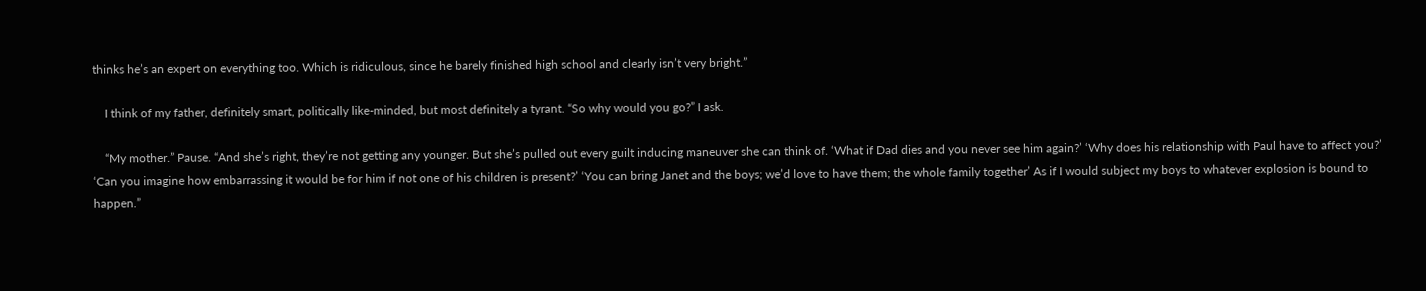thinks he’s an expert on everything too. Which is ridiculous, since he barely finished high school and clearly isn’t very bright.”

    I think of my father, definitely smart, politically like-minded, but most definitely a tyrant. “So why would you go?” I ask.

    “My mother.” Pause. “And she’s right, they’re not getting any younger. But she’s pulled out every guilt inducing maneuver she can think of. ‘What if Dad dies and you never see him again?’ ‘Why does his relationship with Paul have to affect you?’ ‘Can you imagine how embarrassing it would be for him if not one of his children is present?’ ‘You can bring Janet and the boys; we’d love to have them; the whole family together’ As if I would subject my boys to whatever explosion is bound to happen.”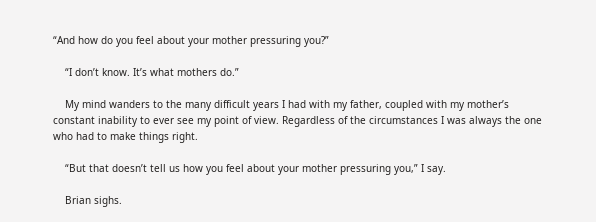“And how do you feel about your mother pressuring you?”

    “I don’t know. It’s what mothers do.”

    My mind wanders to the many difficult years I had with my father, coupled with my mother’s constant inability to ever see my point of view. Regardless of the circumstances I was always the one who had to make things right.

    “But that doesn’t tell us how you feel about your mother pressuring you,” I say.

    Brian sighs.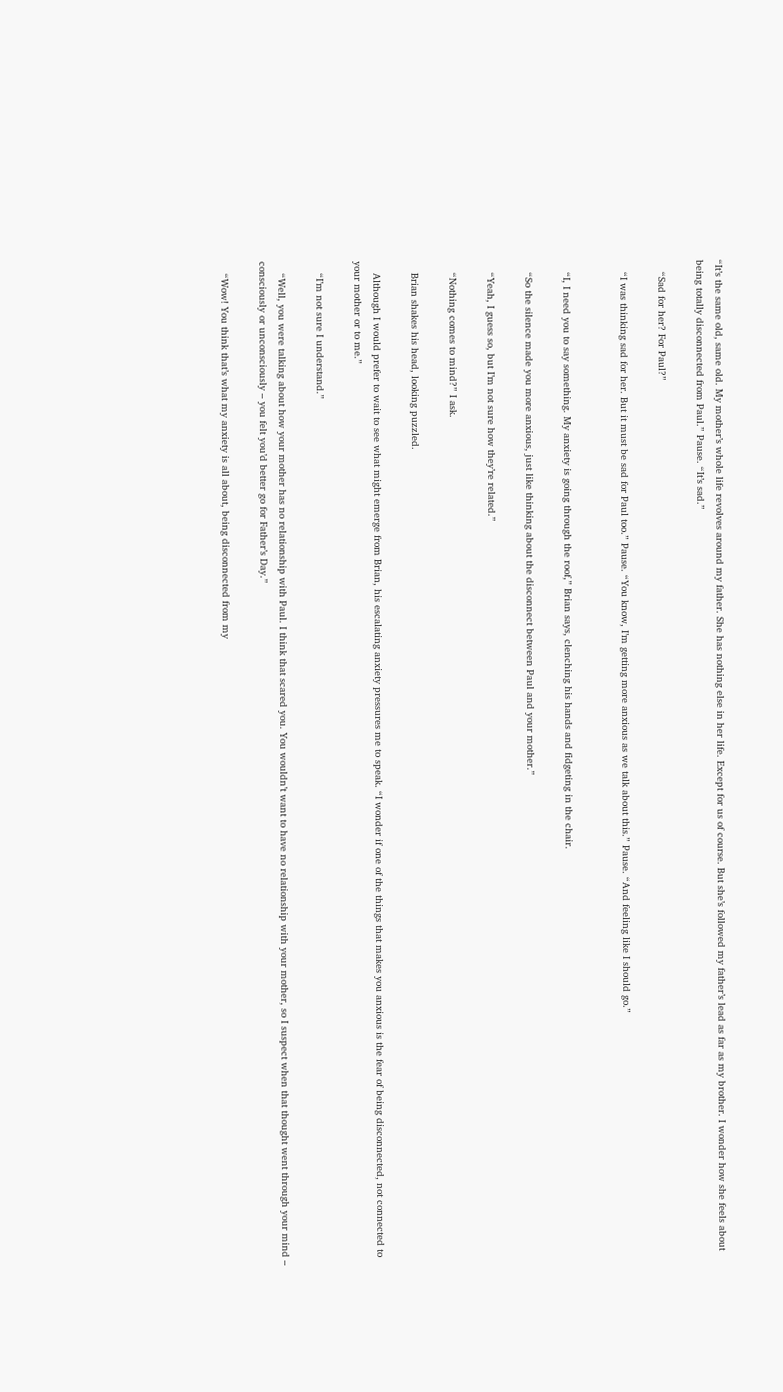“It’s the same old, same old. My mother’s whole life revolves around my father. She has nothing else in her life. Except for us of course. But she’s followed my father’s lead as far as my brother. I wonder how she feels about being totally disconnected from Paul.” Pause. “It’s sad.”

    “Sad for her? For Paul?”

    “I was thinking sad for her. But it must be sad for Paul too.” Pause. “You know, I’m getting more anxious as we talk about this.” Pause. “And feeling like I should go.”


    “I, I need you to say something. My anxiety is going through the roof,” Brian says, clenching his hands and fidgeting in the chair.

    “So the silence made you more anxious, just like thinking about the disconnect between Paul and your mother.”

    “Yeah, I guess so, but I’m not sure how they’re related.”

    “Nothing comes to mind?” I ask.

    Brian shakes his head, looking puzzled.

    Although I would prefer to wait to see what might emerge from Brian, his escalating anxiety pressures me to speak. “I wonder if one of the things that makes you anxious is the fear of being disconnected, not connected to your mother or to me.”

    “I’m not sure I understand.”

    “Well, you were talking about how your mother has no relationship with Paul. I think that scared you. You wouldn’t want to have no relationship with your mother, so I suspect when that thought went through your mind – consciously or unconsciously – you felt you’d better go for Father’s Day.”

    “Wow! You think that’s what my anxiety is all about, being disconnected from my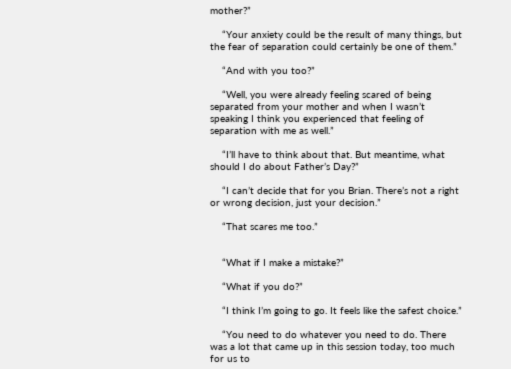mother?”

    “Your anxiety could be the result of many things, but the fear of separation could certainly be one of them.”

    “And with you too?”

    “Well, you were already feeling scared of being separated from your mother and when I wasn’t speaking I think you experienced that feeling of separation with me as well.”

    “I’ll have to think about that. But meantime, what should I do about Father’s Day?”

    “I can’t decide that for you Brian. There’s not a right or wrong decision, just your decision.”

    “That scares me too.”


    “What if I make a mistake?”

    “What if you do?”

    “I think I’m going to go. It feels like the safest choice.”

    “You need to do whatever you need to do. There was a lot that came up in this session today, too much for us to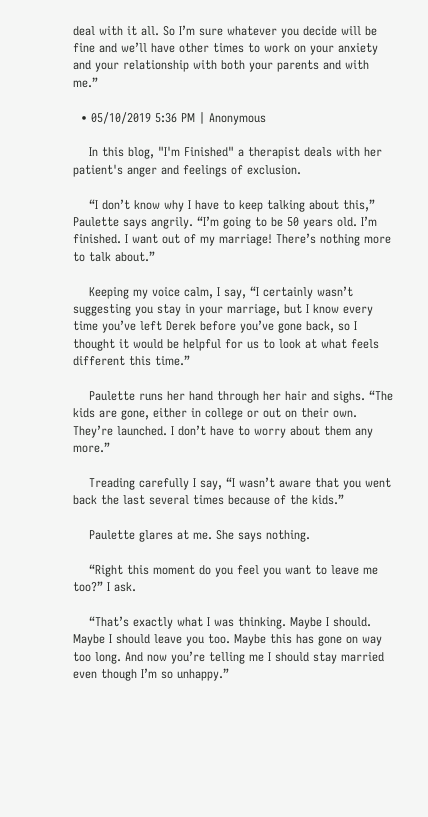deal with it all. So I’m sure whatever you decide will be fine and we’ll have other times to work on your anxiety and your relationship with both your parents and with me.”

  • 05/10/2019 5:36 PM | Anonymous

    In this blog, "I'm Finished" a therapist deals with her patient's anger and feelings of exclusion.

    “I don’t know why I have to keep talking about this,” Paulette says angrily. “I’m going to be 50 years old. I’m finished. I want out of my marriage! There’s nothing more to talk about.”

    Keeping my voice calm, I say, “I certainly wasn’t suggesting you stay in your marriage, but I know every time you’ve left Derek before you’ve gone back, so I thought it would be helpful for us to look at what feels different this time.”

    Paulette runs her hand through her hair and sighs. “The kids are gone, either in college or out on their own. They’re launched. I don’t have to worry about them any more.”

    Treading carefully I say, “I wasn’t aware that you went back the last several times because of the kids.”

    Paulette glares at me. She says nothing.

    “Right this moment do you feel you want to leave me too?” I ask.

    “That’s exactly what I was thinking. Maybe I should. Maybe I should leave you too. Maybe this has gone on way too long. And now you’re telling me I should stay married even though I’m so unhappy.”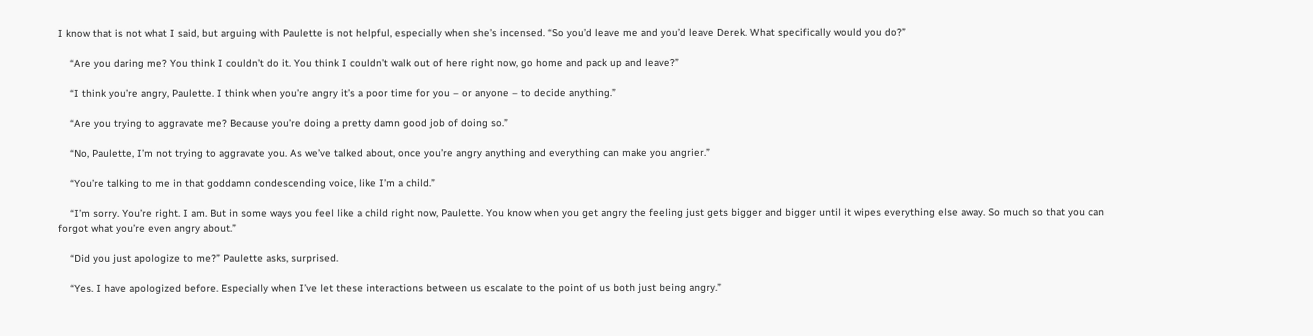I know that is not what I said, but arguing with Paulette is not helpful, especially when she’s incensed. “So you’d leave me and you’d leave Derek. What specifically would you do?”

    “Are you daring me? You think I couldn’t do it. You think I couldn’t walk out of here right now, go home and pack up and leave?”

    “I think you’re angry, Paulette. I think when you’re angry it’s a poor time for you – or anyone – to decide anything.”

    “Are you trying to aggravate me? Because you’re doing a pretty damn good job of doing so.”

    “No, Paulette, I’m not trying to aggravate you. As we’ve talked about, once you’re angry anything and everything can make you angrier.”

    “You’re talking to me in that goddamn condescending voice, like I’m a child.”

    “I’m sorry. You’re right. I am. But in some ways you feel like a child right now, Paulette. You know when you get angry the feeling just gets bigger and bigger until it wipes everything else away. So much so that you can forgot what you’re even angry about.”

    “Did you just apologize to me?” Paulette asks, surprised.

    “Yes. I have apologized before. Especially when I’ve let these interactions between us escalate to the point of us both just being angry.”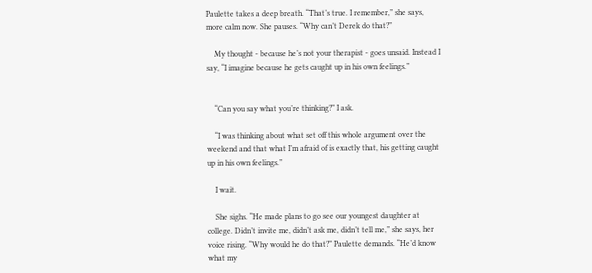Paulette takes a deep breath. “That’s true. I remember,” she says, more calm now. She pauses. “Why can’t Derek do that?”

    My thought - because he’s not your therapist - goes unsaid. Instead I say, “I imagine because he gets caught up in his own feelings.”


    “Can you say what you’re thinking?” I ask.

    “I was thinking about what set off this whole argument over the weekend and that what I’m afraid of is exactly that, his getting caught up in his own feelings.”

    I wait.

    She sighs. “He made plans to go see our youngest daughter at college. Didn’t invite me, didn’t ask me, didn’t tell me,” she says, her voice rising. “Why would he do that?” Paulette demands. “He’d know what my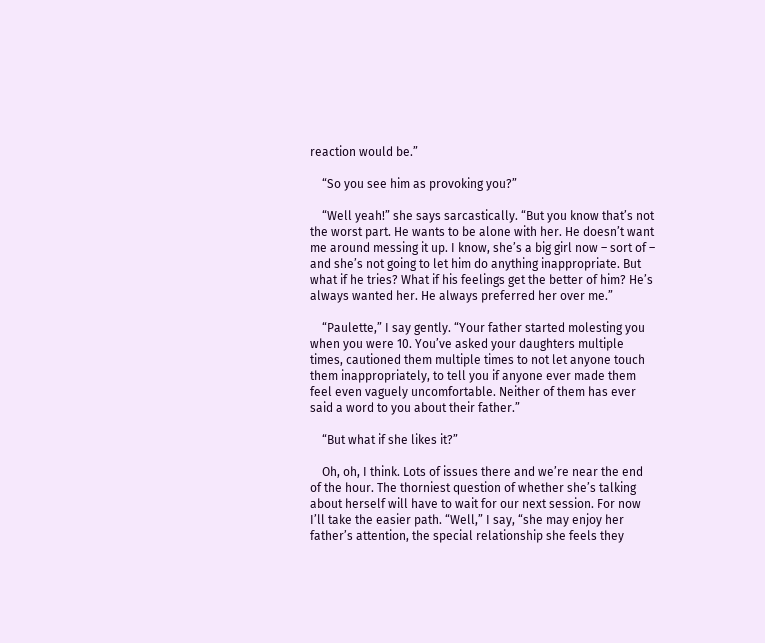reaction would be.”

    “So you see him as provoking you?”

    “Well yeah!” she says sarcastically. “But you know that’s not the worst part. He wants to be alone with her. He doesn’t want me around messing it up. I know, she’s a big girl now – sort of – and she’s not going to let him do anything inappropriate. But what if he tries? What if his feelings get the better of him? He’s always wanted her. He always preferred her over me.”

    “Paulette,” I say gently. “Your father started molesting you when you were 10. You’ve asked your daughters multiple times, cautioned them multiple times to not let anyone touch them inappropriately, to tell you if anyone ever made them feel even vaguely uncomfortable. Neither of them has ever said a word to you about their father.”

    “But what if she likes it?”

    Oh, oh, I think. Lots of issues there and we’re near the end of the hour. The thorniest question of whether she’s talking about herself will have to wait for our next session. For now I’ll take the easier path. “Well,” I say, “she may enjoy her father’s attention, the special relationship she feels they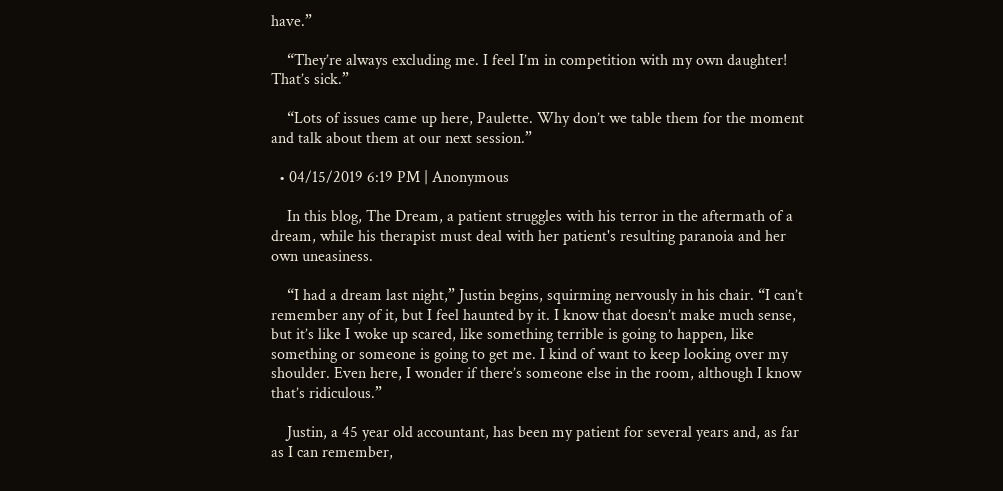have.”

    “They’re always excluding me. I feel I’m in competition with my own daughter! That’s sick.”

    “Lots of issues came up here, Paulette. Why don’t we table them for the moment and talk about them at our next session.”

  • 04/15/2019 6:19 PM | Anonymous

    In this blog, The Dream, a patient struggles with his terror in the aftermath of a dream, while his therapist must deal with her patient's resulting paranoia and her own uneasiness.

    “I had a dream last night,” Justin begins, squirming nervously in his chair. “I can’t remember any of it, but I feel haunted by it. I know that doesn’t make much sense, but it’s like I woke up scared, like something terrible is going to happen, like something or someone is going to get me. I kind of want to keep looking over my shoulder. Even here, I wonder if there’s someone else in the room, although I know that’s ridiculous.”

    Justin, a 45 year old accountant, has been my patient for several years and, as far as I can remember,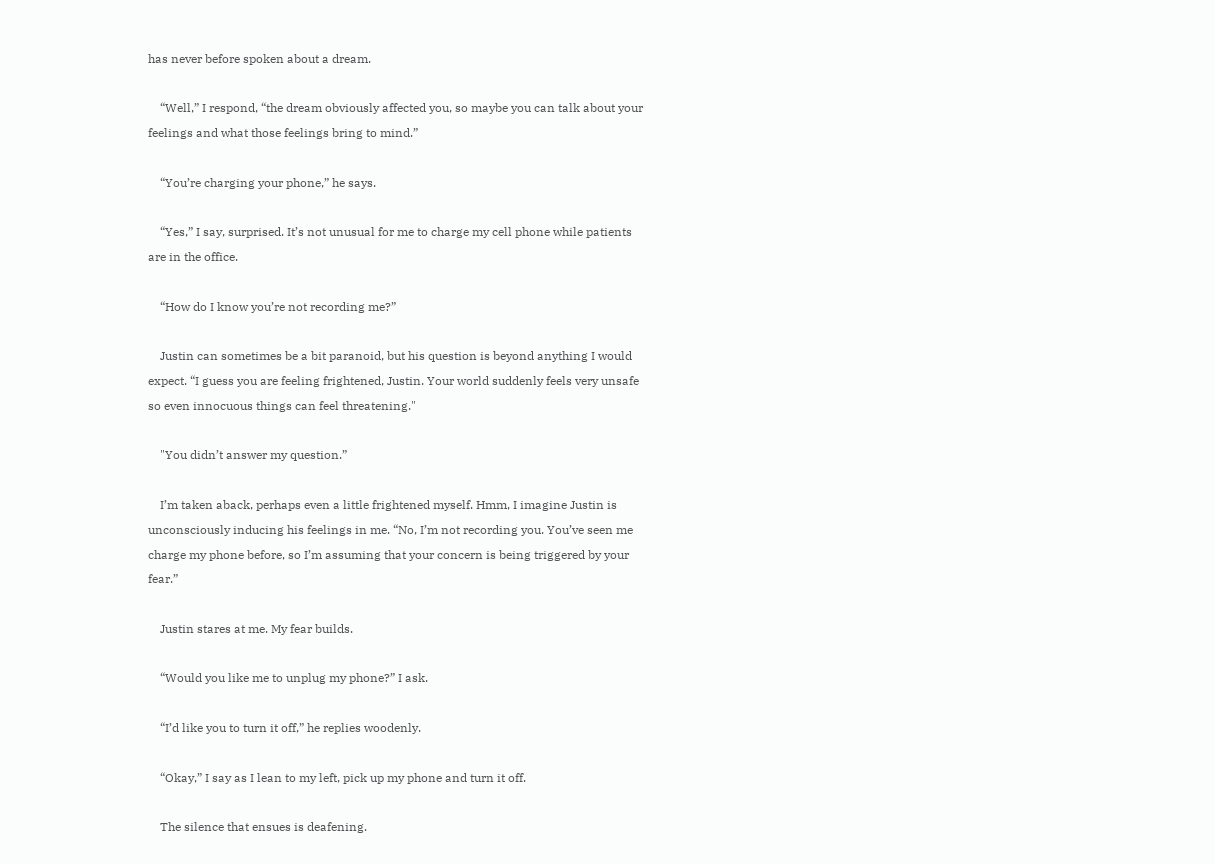has never before spoken about a dream.

    “Well,” I respond, “the dream obviously affected you, so maybe you can talk about your feelings and what those feelings bring to mind.”

    “You’re charging your phone,” he says.

    “Yes,” I say, surprised. It’s not unusual for me to charge my cell phone while patients are in the office.

    “How do I know you’re not recording me?”

    Justin can sometimes be a bit paranoid, but his question is beyond anything I would expect. “I guess you are feeling frightened, Justin. Your world suddenly feels very unsafe so even innocuous things can feel threatening."

    "You didn’t answer my question.”

    I’m taken aback, perhaps even a little frightened myself. Hmm, I imagine Justin is unconsciously inducing his feelings in me. “No, I’m not recording you. You’ve seen me charge my phone before, so I’m assuming that your concern is being triggered by your fear.”

    Justin stares at me. My fear builds.

    “Would you like me to unplug my phone?” I ask.

    “I’d like you to turn it off,” he replies woodenly.

    “Okay,” I say as I lean to my left, pick up my phone and turn it off.

    The silence that ensues is deafening.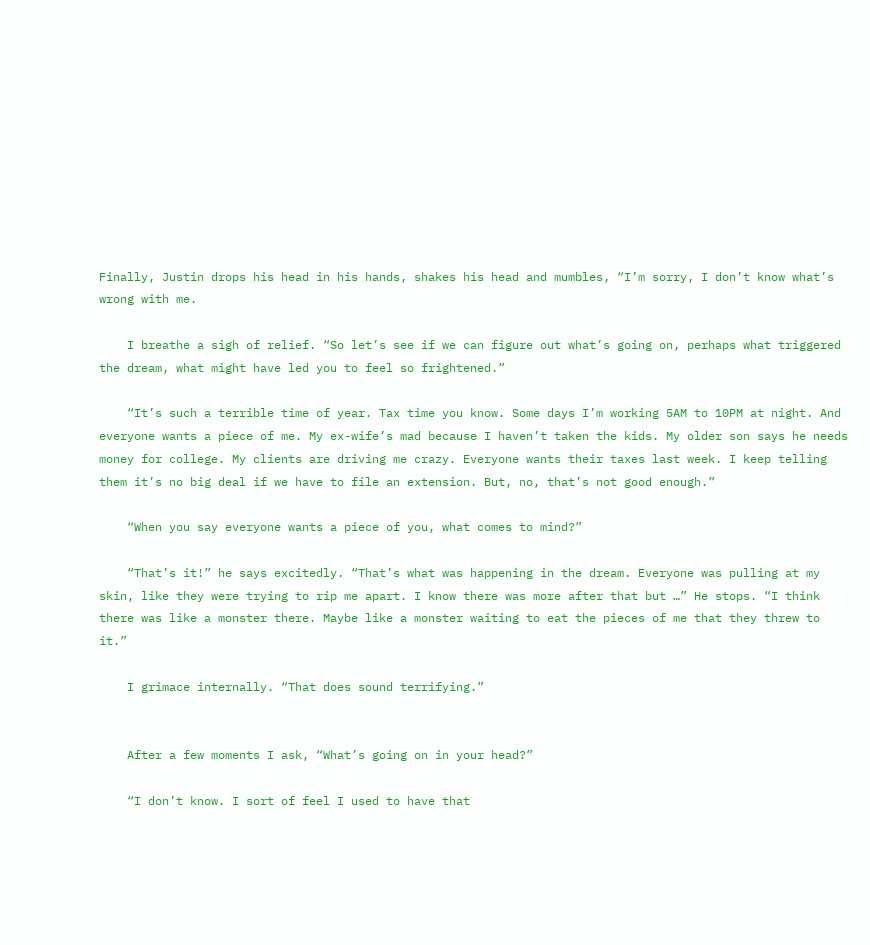Finally, Justin drops his head in his hands, shakes his head and mumbles, “I’m sorry, I don’t know what’s wrong with me.

    I breathe a sigh of relief. “So let’s see if we can figure out what’s going on, perhaps what triggered the dream, what might have led you to feel so frightened.”

    “It’s such a terrible time of year. Tax time you know. Some days I’m working 5AM to 10PM at night. And everyone wants a piece of me. My ex-wife’s mad because I haven’t taken the kids. My older son says he needs money for college. My clients are driving me crazy. Everyone wants their taxes last week. I keep telling them it’s no big deal if we have to file an extension. But, no, that’s not good enough.”

    “When you say everyone wants a piece of you, what comes to mind?”

    “That’s it!” he says excitedly. “That’s what was happening in the dream. Everyone was pulling at my skin, like they were trying to rip me apart. I know there was more after that but …” He stops. “I think there was like a monster there. Maybe like a monster waiting to eat the pieces of me that they threw to it.”

    I grimace internally. “That does sound terrifying.”


    After a few moments I ask, “What’s going on in your head?”

    “I don’t know. I sort of feel I used to have that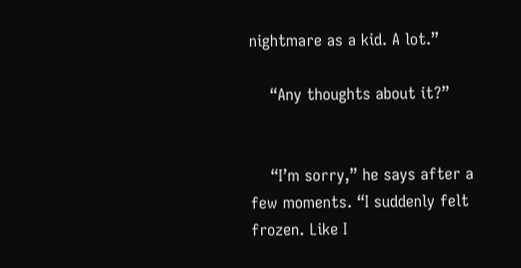nightmare as a kid. A lot.”

    “Any thoughts about it?”


    “I’m sorry,” he says after a few moments. “I suddenly felt frozen. Like I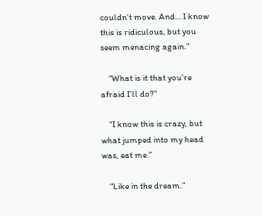couldn’t move. And… I know this is ridiculous, but you seem menacing again.”

    “What is it that you’re afraid I’ll do?”

    “I know this is crazy, but what jumped into my head was, eat me.”

    “Like in the dream.”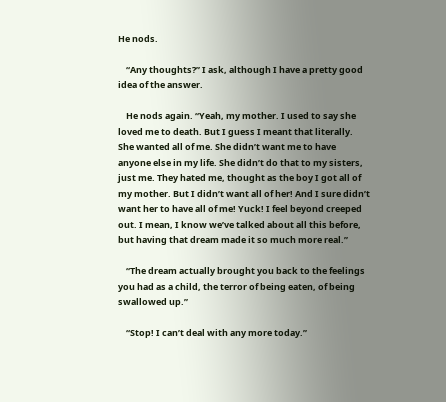He nods.

    “Any thoughts?” I ask, although I have a pretty good idea of the answer.

    He nods again. “Yeah, my mother. I used to say she loved me to death. But I guess I meant that literally. She wanted all of me. She didn’t want me to have anyone else in my life. She didn’t do that to my sisters, just me. They hated me, thought as the boy I got all of my mother. But I didn’t want all of her! And I sure didn’t want her to have all of me! Yuck! I feel beyond creeped out. I mean, I know we’ve talked about all this before, but having that dream made it so much more real.”

    “The dream actually brought you back to the feelings you had as a child, the terror of being eaten, of being swallowed up.”

    “Stop! I can’t deal with any more today.”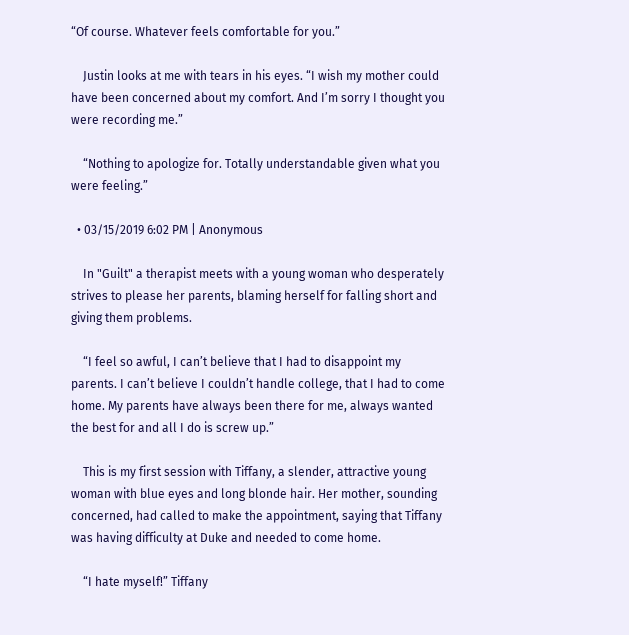“Of course. Whatever feels comfortable for you.”

    Justin looks at me with tears in his eyes. “I wish my mother could have been concerned about my comfort. And I’m sorry I thought you were recording me.”

    “Nothing to apologize for. Totally understandable given what you were feeling.”

  • 03/15/2019 6:02 PM | Anonymous

    In "Guilt" a therapist meets with a young woman who desperately strives to please her parents, blaming herself for falling short and giving them problems.

    “I feel so awful, I can’t believe that I had to disappoint my parents. I can’t believe I couldn’t handle college, that I had to come home. My parents have always been there for me, always wanted the best for and all I do is screw up.”

    This is my first session with Tiffany, a slender, attractive young woman with blue eyes and long blonde hair. Her mother, sounding concerned, had called to make the appointment, saying that Tiffany was having difficulty at Duke and needed to come home.

    “I hate myself!” Tiffany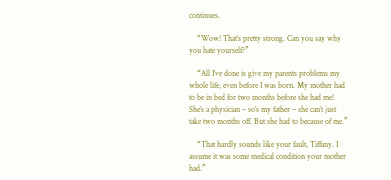continues.

    “Wow! That’s pretty strong. Can you say why you hate yourself?”

    “All I’ve done is give my parents problems my whole life, even before I was born. My mother had to be in bed for two months before she had me! She’s a physician – so’s my father – she can’t just take two months off. But she had to because of me.”

    “That hardly sounds like your fault, Tiffany. I assume it was some medical condition your mother had.”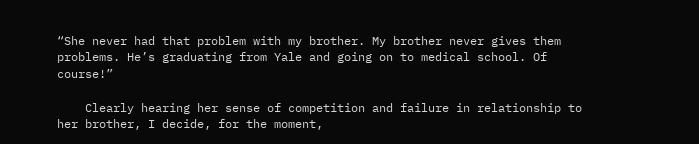“She never had that problem with my brother. My brother never gives them problems. He’s graduating from Yale and going on to medical school. Of course!”

    Clearly hearing her sense of competition and failure in relationship to her brother, I decide, for the moment,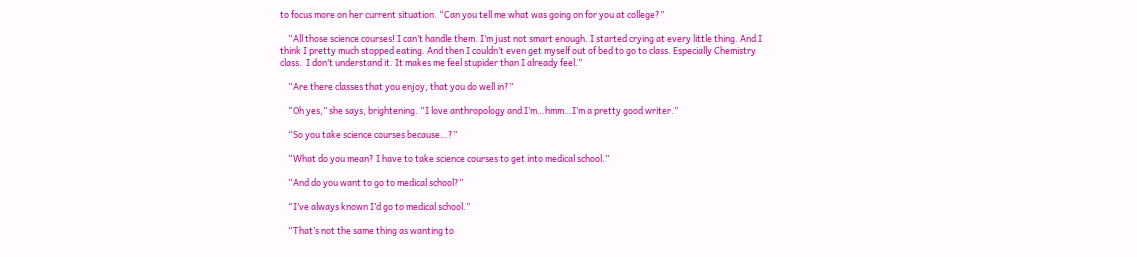to focus more on her current situation. “Can you tell me what was going on for you at college?”

    “All those science courses! I can’t handle them. I’m just not smart enough. I started crying at every little thing. And I think I pretty much stopped eating. And then I couldn’t even get myself out of bed to go to class. Especially Chemistry class.  I don’t understand it. It makes me feel stupider than I already feel.”

    “Are there classes that you enjoy, that you do well in?”

    “Oh yes,” she says, brightening. “I love anthropology and I’m…hmm…I’m a pretty good writer.”

    “So you take science courses because…?”

    “What do you mean? I have to take science courses to get into medical school.”

    “And do you want to go to medical school?”

    “I’ve always known I’d go to medical school.”

    “That’s not the same thing as wanting to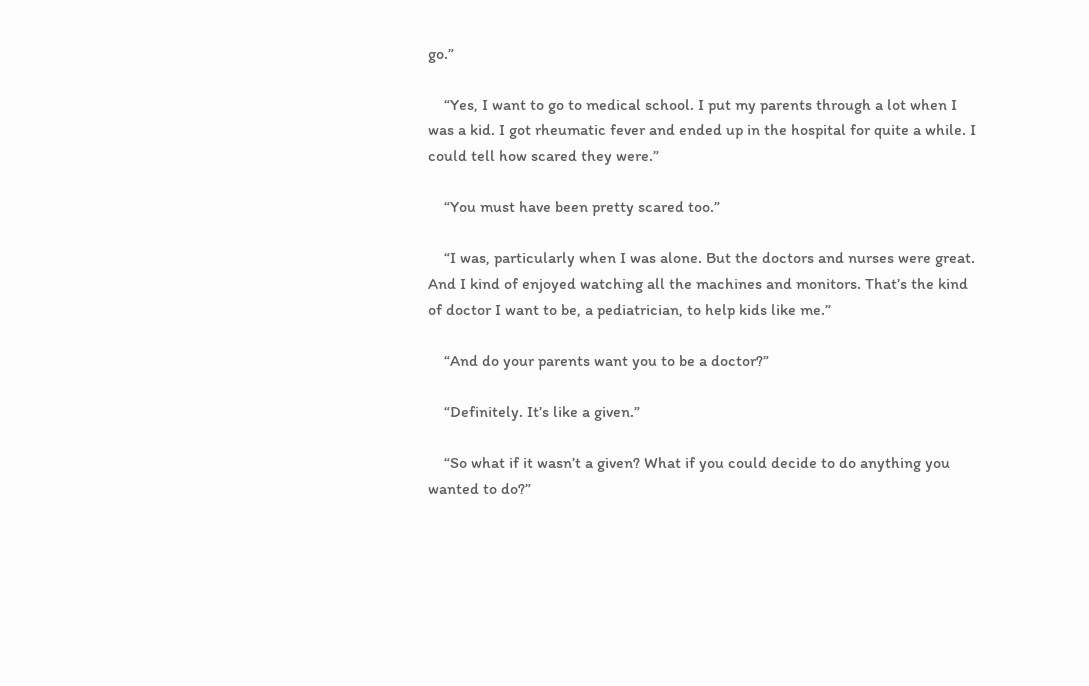go.”

    “Yes, I want to go to medical school. I put my parents through a lot when I was a kid. I got rheumatic fever and ended up in the hospital for quite a while. I could tell how scared they were.”

    “You must have been pretty scared too.”

    “I was, particularly when I was alone. But the doctors and nurses were great. And I kind of enjoyed watching all the machines and monitors. That’s the kind of doctor I want to be, a pediatrician, to help kids like me.”

    “And do your parents want you to be a doctor?”

    “Definitely. It’s like a given.”

    “So what if it wasn’t a given? What if you could decide to do anything you wanted to do?”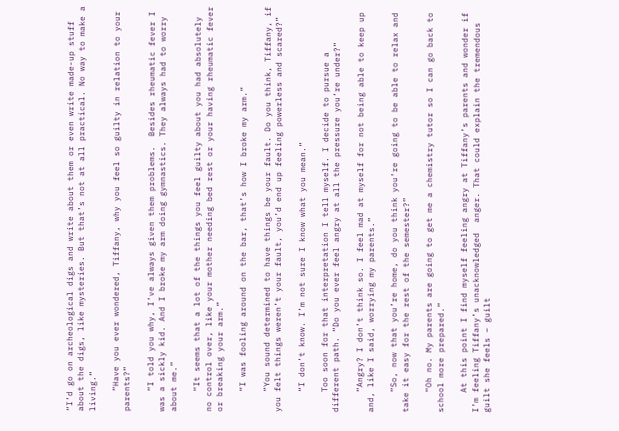“I’d go on archeological digs and write about them or even write made-up stuff about the digs, like mysteries. But that’s not at all practical. No way to make a living.”

    “Have you ever wondered, Tiffany, why you feel so guilty in relation to your parents?”

    “I told you why, I’ve always given them problems.  Besides rheumatic fever I was a sickly kid. And I broke my arm doing gymnastics. They always had to worry about me.”

    “It seems that a lot of the things you feel guilty about you had absolutely no control over, like your mother needing bed rest or your having rheumatic fever or breaking your arm.”

    “I was fooling around on the bar, that’s how I broke my arm.”

    “You sound determined to have things be your fault. Do you think, Tiffany, if you felt things weren’t your fault, you’d end up feeling powerless and scared?”

    “I don’t know. I’m not sure I know what you mean.”

    Too soon for that interpretation I tell myself. I decide to pursue a different path. “Do you ever feel angry at all the pressure you’re under?”

    “Angry? I don’t think so. I feel mad at myself for not being able to keep up and, like I said, worrying my parents.”

    “So, now that you’re home, do you think you’re going to be able to relax and take it easy for the rest of the semester?”

    “Oh no. My parents are going to get me a chemistry tutor so I can go back to school more prepared.”

    At this point I find myself feeling angry at Tiffany’s parents and wonder if I’m feeling Tiffany’s unacknowledged  anger. That could explain the tremendous guilt she feels – guilt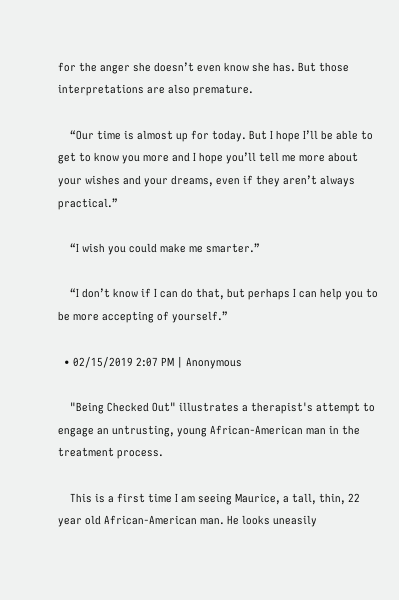for the anger she doesn’t even know she has. But those interpretations are also premature.

    “Our time is almost up for today. But I hope I’ll be able to get to know you more and I hope you’ll tell me more about your wishes and your dreams, even if they aren’t always practical.”

    “I wish you could make me smarter.”

    “I don’t know if I can do that, but perhaps I can help you to be more accepting of yourself.”

  • 02/15/2019 2:07 PM | Anonymous

    "Being Checked Out" illustrates a therapist's attempt to engage an untrusting, young African-American man in the treatment process.

    This is a first time I am seeing Maurice, a tall, thin, 22 year old African-American man. He looks uneasily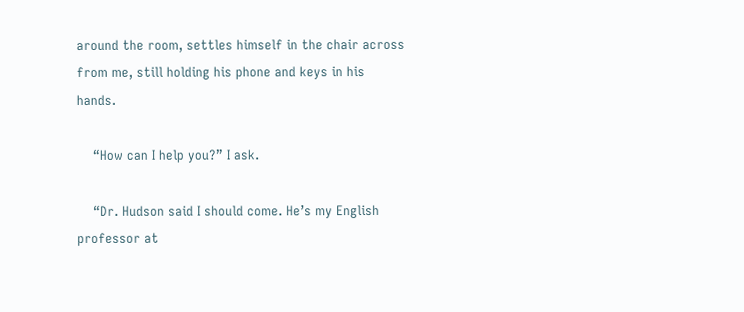around the room, settles himself in the chair across from me, still holding his phone and keys in his hands.

    “How can I help you?” I ask.

    “Dr. Hudson said I should come. He’s my English professor at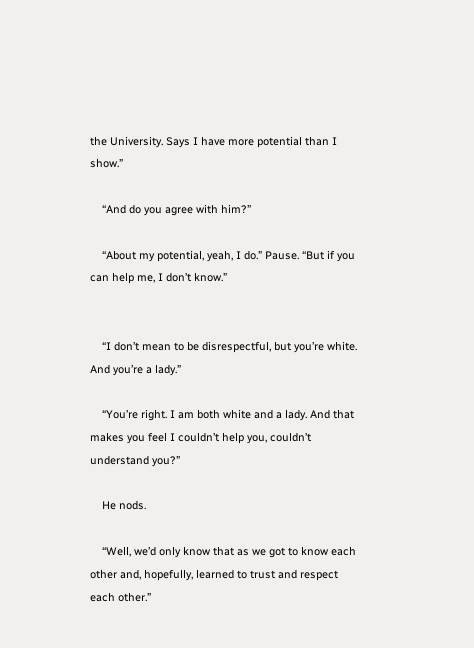the University. Says I have more potential than I show.”

    “And do you agree with him?”

    “About my potential, yeah, I do.” Pause. “But if you can help me, I don’t know.”


    “I don’t mean to be disrespectful, but you’re white. And you’re a lady.”

    “You’re right. I am both white and a lady. And that makes you feel I couldn’t help you, couldn’t understand you?”

    He nods.

    “Well, we’d only know that as we got to know each other and, hopefully, learned to trust and respect each other.”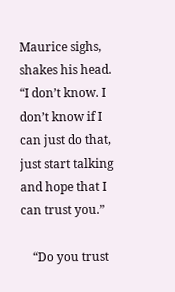Maurice sighs, shakes his head. “I don’t know. I don’t know if I can just do that, just start talking and hope that I can trust you.”

    “Do you trust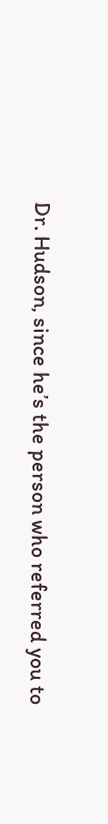Dr. Hudson, since he’s the person who referred you to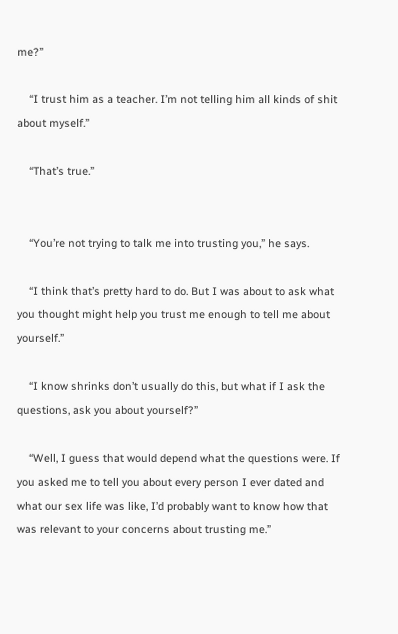me?”

    “I trust him as a teacher. I’m not telling him all kinds of shit about myself.”

    “That’s true.”


    “You’re not trying to talk me into trusting you,” he says.

    “I think that’s pretty hard to do. But I was about to ask what you thought might help you trust me enough to tell me about yourself.”

    “I know shrinks don’t usually do this, but what if I ask the questions, ask you about yourself?”

    “Well, I guess that would depend what the questions were. If you asked me to tell you about every person I ever dated and what our sex life was like, I’d probably want to know how that was relevant to your concerns about trusting me.”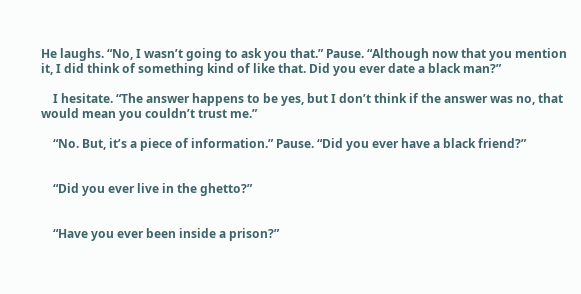He laughs. “No, I wasn’t going to ask you that.” Pause. “Although now that you mention it, I did think of something kind of like that. Did you ever date a black man?”

    I hesitate. “The answer happens to be yes, but I don’t think if the answer was no, that would mean you couldn’t trust me.”

    “No. But, it’s a piece of information.” Pause. “Did you ever have a black friend?”


    “Did you ever live in the ghetto?”


    “Have you ever been inside a prison?”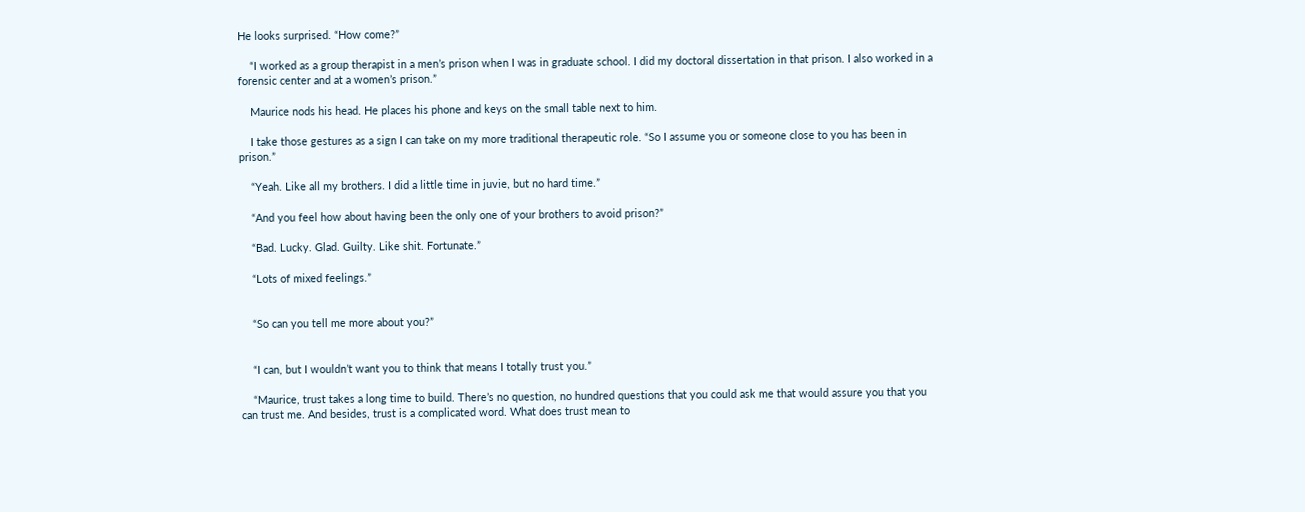He looks surprised. “How come?”

    “I worked as a group therapist in a men’s prison when I was in graduate school. I did my doctoral dissertation in that prison. I also worked in a forensic center and at a women’s prison.”

    Maurice nods his head. He places his phone and keys on the small table next to him.

    I take those gestures as a sign I can take on my more traditional therapeutic role. “So I assume you or someone close to you has been in prison.”

    “Yeah. Like all my brothers. I did a little time in juvie, but no hard time.”

    “And you feel how about having been the only one of your brothers to avoid prison?”

    “Bad. Lucky. Glad. Guilty. Like shit. Fortunate.”

    “Lots of mixed feelings.”


    “So can you tell me more about you?”


    “I can, but I wouldn’t want you to think that means I totally trust you.”

    “Maurice, trust takes a long time to build. There’s no question, no hundred questions that you could ask me that would assure you that you can trust me. And besides, trust is a complicated word. What does trust mean to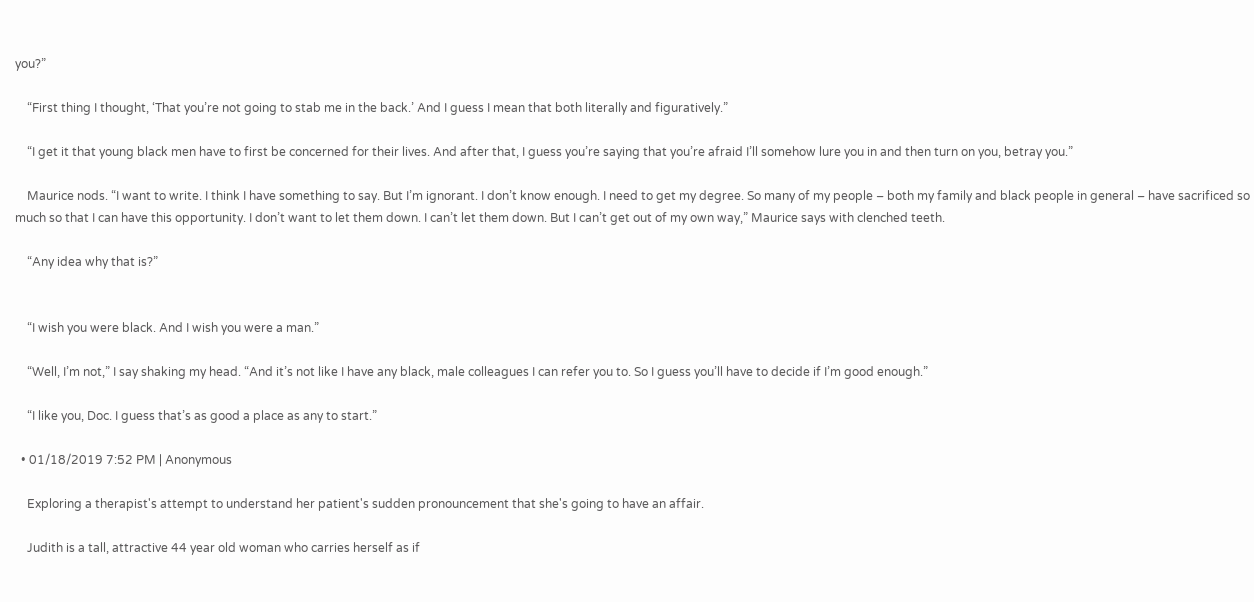you?”

    “First thing I thought, ‘That you’re not going to stab me in the back.’ And I guess I mean that both literally and figuratively.”

    “I get it that young black men have to first be concerned for their lives. And after that, I guess you’re saying that you’re afraid I’ll somehow lure you in and then turn on you, betray you.”

    Maurice nods. “I want to write. I think I have something to say. But I’m ignorant. I don’t know enough. I need to get my degree. So many of my people – both my family and black people in general – have sacrificed so much so that I can have this opportunity. I don’t want to let them down. I can’t let them down. But I can’t get out of my own way,” Maurice says with clenched teeth.

    “Any idea why that is?”


    “I wish you were black. And I wish you were a man.”

    “Well, I’m not,” I say shaking my head. “And it’s not like I have any black, male colleagues I can refer you to. So I guess you’ll have to decide if I’m good enough.”

    “I like you, Doc. I guess that’s as good a place as any to start.”

  • 01/18/2019 7:52 PM | Anonymous

    Exploring a therapist's attempt to understand her patient's sudden pronouncement that she's going to have an affair.

    Judith is a tall, attractive 44 year old woman who carries herself as if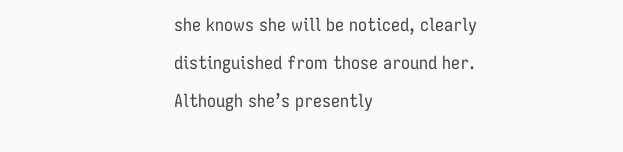she knows she will be noticed, clearly distinguished from those around her. Although she’s presently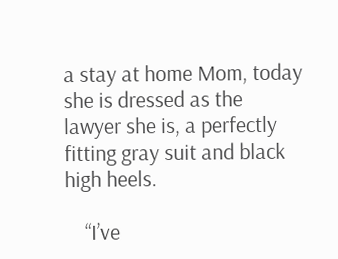a stay at home Mom, today she is dressed as the lawyer she is, a perfectly fitting gray suit and black high heels.

    “I’ve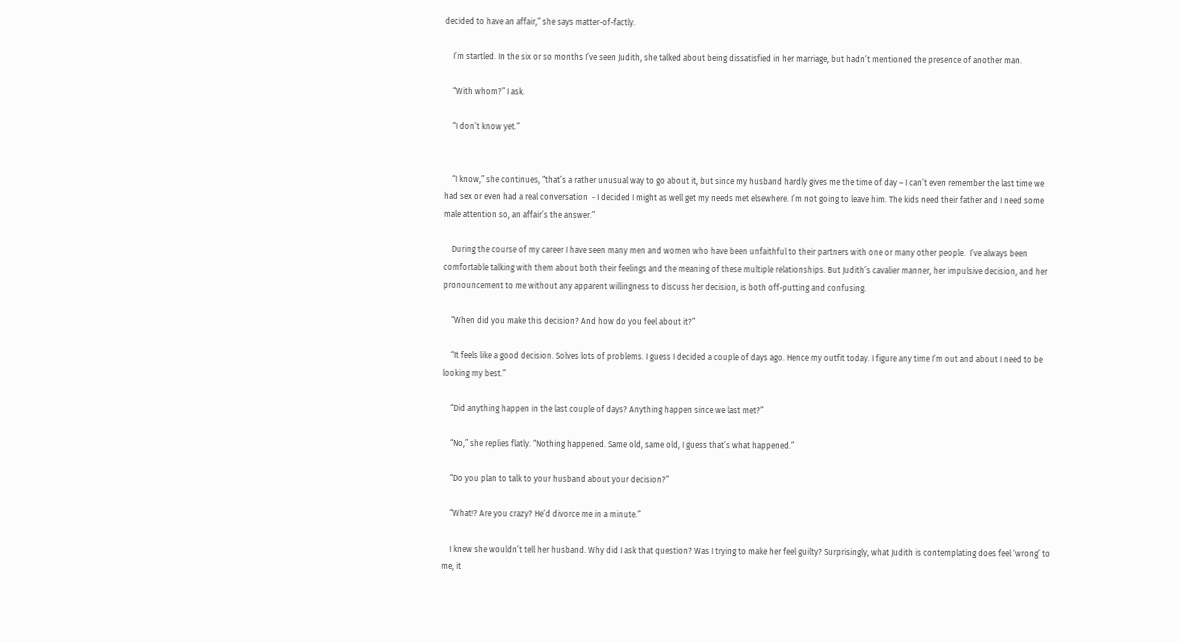decided to have an affair,” she says matter-of-factly.

    I’m startled. In the six or so months I’ve seen Judith, she talked about being dissatisfied in her marriage, but hadn’t mentioned the presence of another man.

    “With whom?” I ask.

    “I don’t know yet.”


    “I know,” she continues, “that’s a rather unusual way to go about it, but since my husband hardly gives me the time of day – I can’t even remember the last time we had sex or even had a real conversation  - I decided I might as well get my needs met elsewhere. I’m not going to leave him. The kids need their father and I need some male attention so, an affair’s the answer.”

    During the course of my career I have seen many men and women who have been unfaithful to their partners with one or many other people.  I’ve always been comfortable talking with them about both their feelings and the meaning of these multiple relationships. But Judith’s cavalier manner, her impulsive decision, and her pronouncement to me without any apparent willingness to discuss her decision, is both off-putting and confusing.

    “When did you make this decision? And how do you feel about it?”

    “It feels like a good decision. Solves lots of problems. I guess I decided a couple of days ago. Hence my outfit today. I figure any time I’m out and about I need to be looking my best.”

    “Did anything happen in the last couple of days? Anything happen since we last met?”

    “No,” she replies flatly. “Nothing happened. Same old, same old, I guess that’s what happened.”

    “Do you plan to talk to your husband about your decision?”

    “What!? Are you crazy? He’d divorce me in a minute.”

    I knew she wouldn’t tell her husband. Why did I ask that question? Was I trying to make her feel guilty? Surprisingly, what Judith is contemplating does feel ‘wrong’ to me, it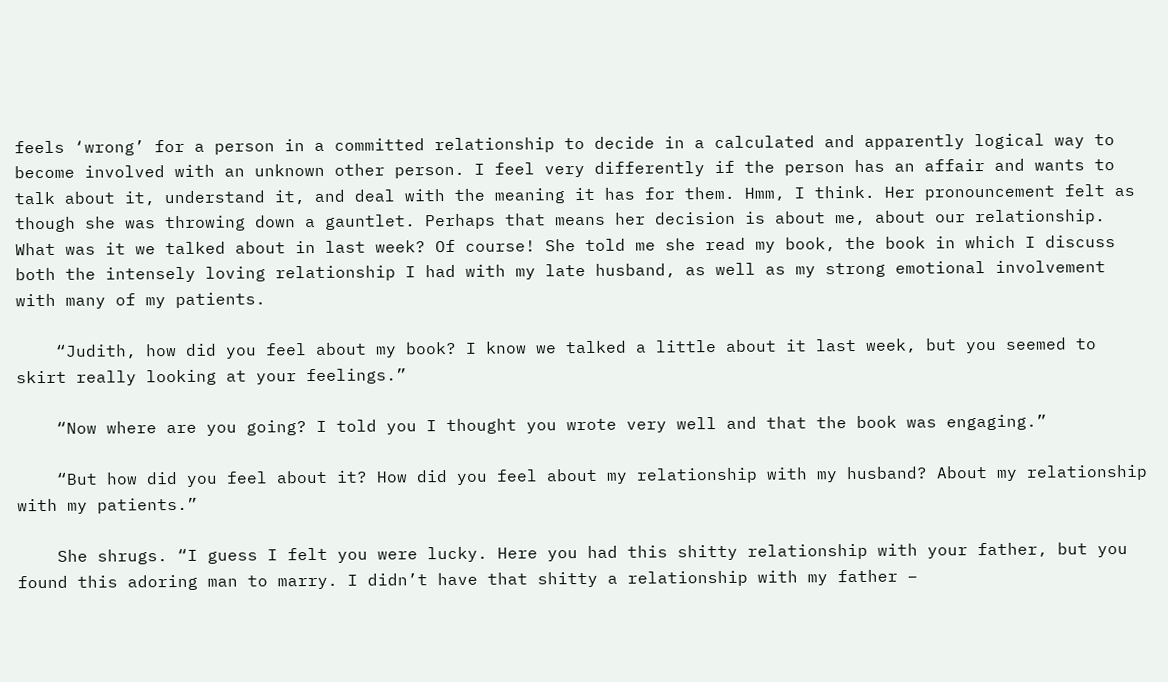feels ‘wrong’ for a person in a committed relationship to decide in a calculated and apparently logical way to become involved with an unknown other person. I feel very differently if the person has an affair and wants to talk about it, understand it, and deal with the meaning it has for them. Hmm, I think. Her pronouncement felt as though she was throwing down a gauntlet. Perhaps that means her decision is about me, about our relationship. What was it we talked about in last week? Of course! She told me she read my book, the book in which I discuss both the intensely loving relationship I had with my late husband, as well as my strong emotional involvement with many of my patients.

    “Judith, how did you feel about my book? I know we talked a little about it last week, but you seemed to skirt really looking at your feelings.”

    “Now where are you going? I told you I thought you wrote very well and that the book was engaging.”

    “But how did you feel about it? How did you feel about my relationship with my husband? About my relationship with my patients.”

    She shrugs. “I guess I felt you were lucky. Here you had this shitty relationship with your father, but you found this adoring man to marry. I didn’t have that shitty a relationship with my father –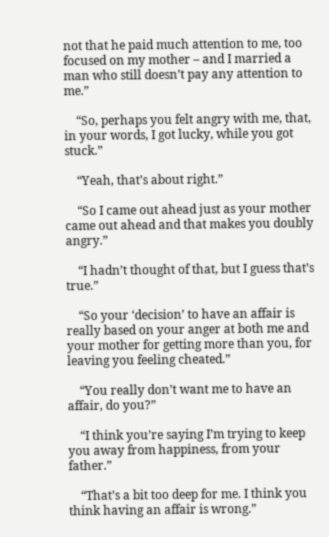not that he paid much attention to me, too focused on my mother – and I married a man who still doesn’t pay any attention to me.”

    “So, perhaps you felt angry with me, that, in your words, I got lucky, while you got stuck.”

    “Yeah, that’s about right.”

    “So I came out ahead just as your mother came out ahead and that makes you doubly angry.”

    “I hadn’t thought of that, but I guess that’s true.”

    “So your ‘decision’ to have an affair is really based on your anger at both me and your mother for getting more than you, for leaving you feeling cheated.”

    “You really don’t want me to have an affair, do you?”

    “I think you’re saying I’m trying to keep you away from happiness, from your father.”

    “That’s a bit too deep for me. I think you think having an affair is wrong.”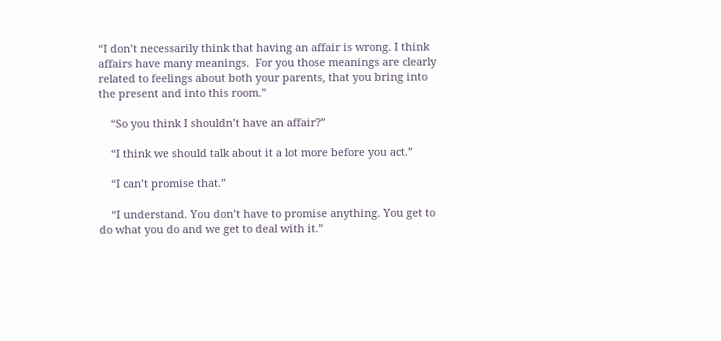“I don’t necessarily think that having an affair is wrong. I think affairs have many meanings.  For you those meanings are clearly related to feelings about both your parents, that you bring into the present and into this room.”

    “So you think I shouldn’t have an affair?”

    “I think we should talk about it a lot more before you act.”

    “I can’t promise that.”

    “I understand. You don’t have to promise anything. You get to do what you do and we get to deal with it.”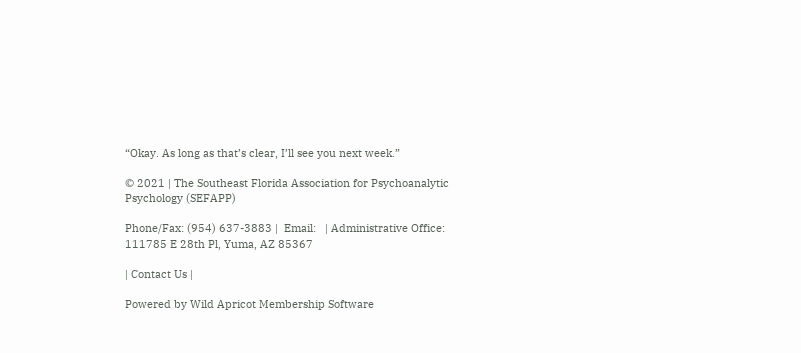“Okay. As long as that’s clear, I’ll see you next week.”

© 2021 | The Southeast Florida Association for Psychoanalytic Psychology (SEFAPP)

Phone/Fax: (954) 637-3883 |  Email:   | Administrative Office:  111785 E 28th Pl, Yuma, AZ 85367

| Contact Us |

Powered by Wild Apricot Membership Software